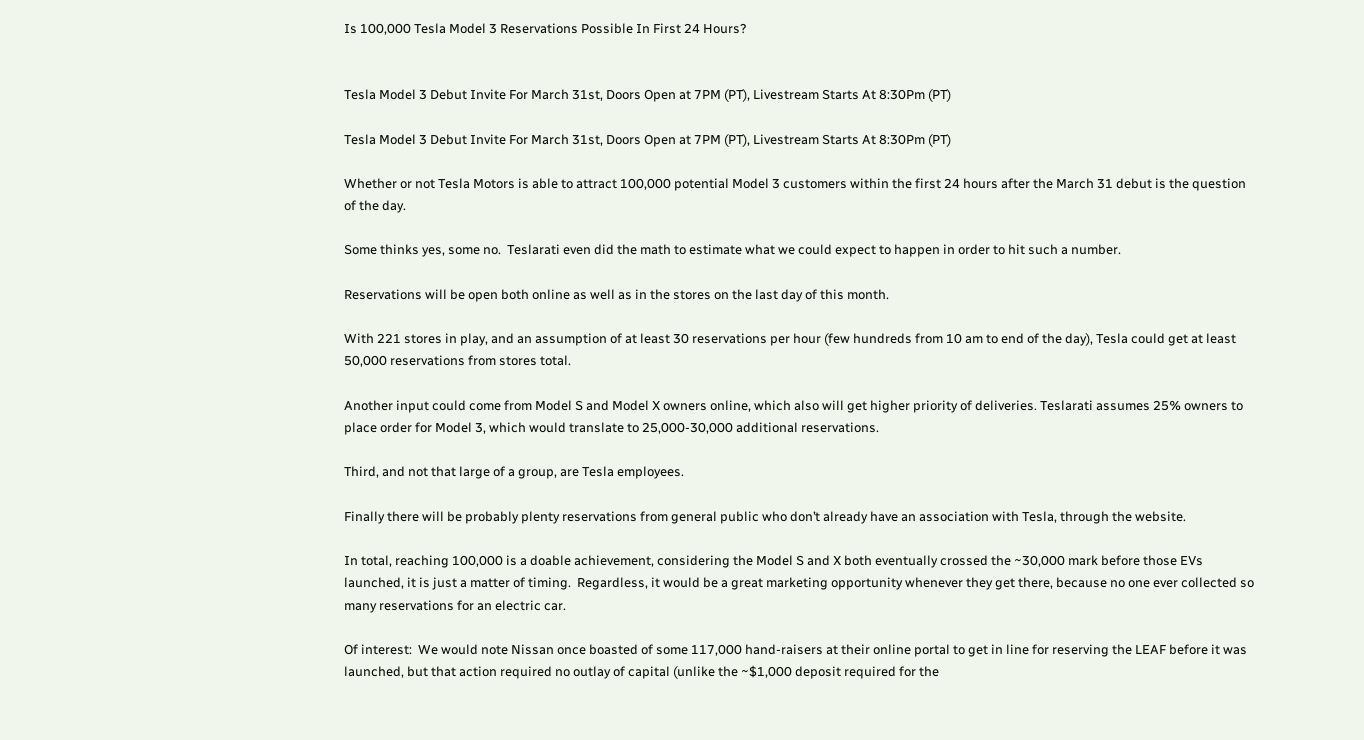Is 100,000 Tesla Model 3 Reservations Possible In First 24 Hours?


Tesla Model 3 Debut Invite For March 31st, Doors Open at 7PM (PT), Livestream Starts At 8:30Pm (PT)

Tesla Model 3 Debut Invite For March 31st, Doors Open at 7PM (PT), Livestream Starts At 8:30Pm (PT)

Whether or not Tesla Motors is able to attract 100,000 potential Model 3 customers within the first 24 hours after the March 31 debut is the question of the day.

Some thinks yes, some no.  Teslarati even did the math to estimate what we could expect to happen in order to hit such a number.

Reservations will be open both online as well as in the stores on the last day of this month.

With 221 stores in play, and an assumption of at least 30 reservations per hour (few hundreds from 10 am to end of the day), Tesla could get at least 50,000 reservations from stores total.

Another input could come from Model S and Model X owners online, which also will get higher priority of deliveries. Teslarati assumes 25% owners to place order for Model 3, which would translate to 25,000-30,000 additional reservations.

Third, and not that large of a group, are Tesla employees.

Finally there will be probably plenty reservations from general public who don’t already have an association with Tesla, through the website.

In total, reaching 100,000 is a doable achievement, considering the Model S and X both eventually crossed the ~30,000 mark before those EVs launched, it is just a matter of timing.  Regardless, it would be a great marketing opportunity whenever they get there, because no one ever collected so many reservations for an electric car.

Of interest:  We would note Nissan once boasted of some 117,000 hand-raisers at their online portal to get in line for reserving the LEAF before it was launched, but that action required no outlay of capital (unlike the ~$1,000 deposit required for the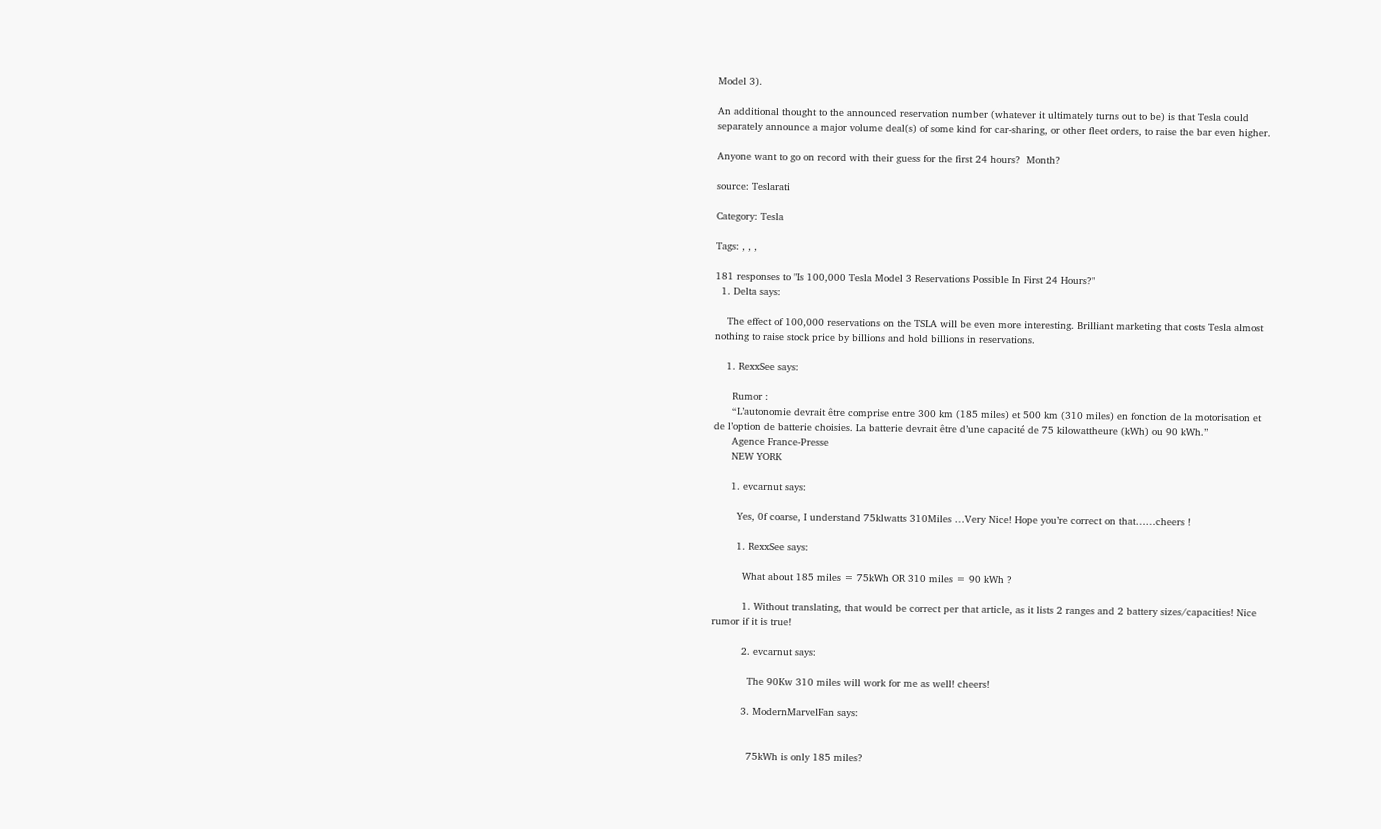Model 3).

An additional thought to the announced reservation number (whatever it ultimately turns out to be) is that Tesla could separately announce a major volume deal(s) of some kind for car-sharing, or other fleet orders, to raise the bar even higher.

Anyone want to go on record with their guess for the first 24 hours?  Month?

source: Teslarati

Category: Tesla

Tags: , , ,

181 responses to "Is 100,000 Tesla Model 3 Reservations Possible In First 24 Hours?"
  1. Delta says:

    The effect of 100,000 reservations on the TSLA will be even more interesting. Brilliant marketing that costs Tesla almost nothing to raise stock price by billions and hold billions in reservations.

    1. RexxSee says:

      Rumor :
      “L’autonomie devrait être comprise entre 300 km (185 miles) et 500 km (310 miles) en fonction de la motorisation et de l’option de batterie choisies. La batterie devrait être d’une capacité de 75 kilowattheure (kWh) ou 90 kWh.”
      Agence France-Presse
      NEW YORK

      1. evcarnut says:

        Yes, 0f coarse, I understand 75klwatts 310Miles …Very Nice! Hope you’re correct on that……cheers !

        1. RexxSee says:

          What about 185 miles = 75kWh OR 310 miles = 90 kWh ?

          1. Without translating, that would be correct per that article, as it lists 2 ranges and 2 battery sizes/capacities! Nice rumor if it is true!

          2. evcarnut says:

            The 90Kw 310 miles will work for me as well! cheers!

          3. ModernMarvelFan says:


            75kWh is only 185 miles?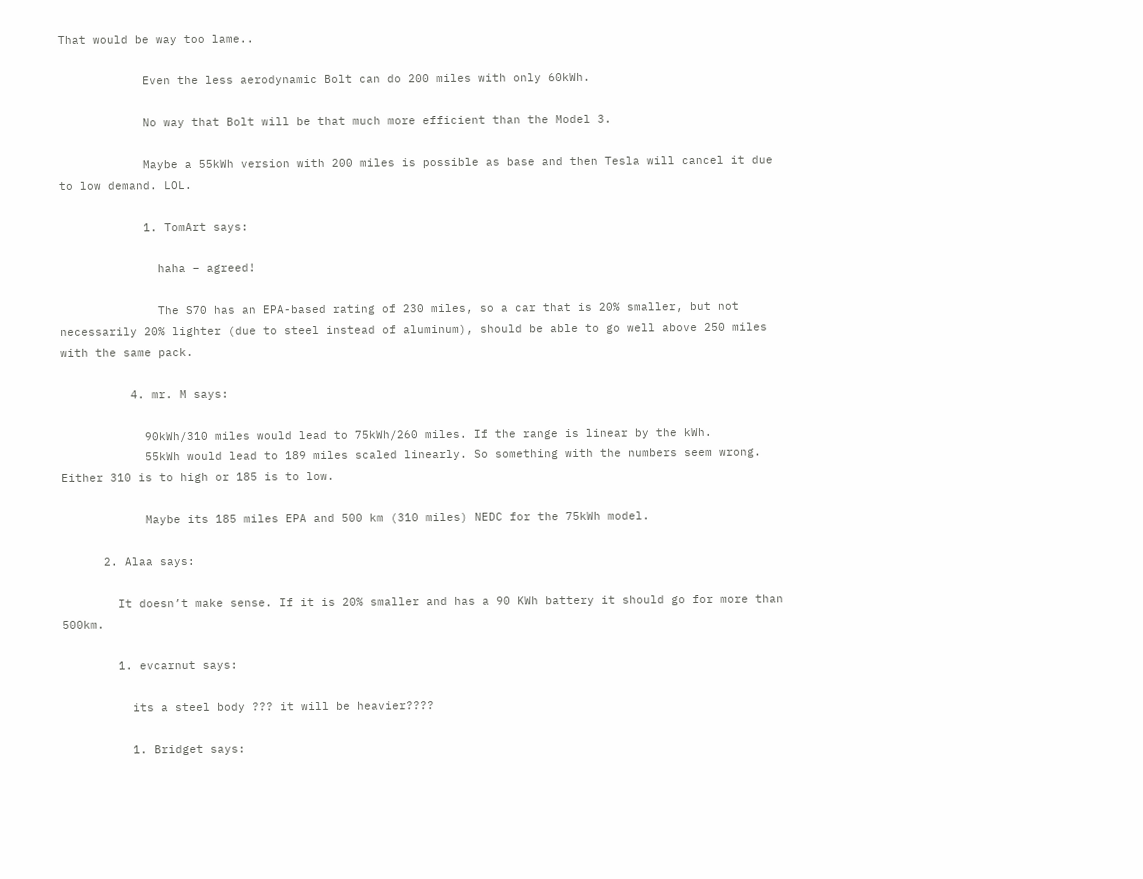That would be way too lame..

            Even the less aerodynamic Bolt can do 200 miles with only 60kWh.

            No way that Bolt will be that much more efficient than the Model 3.

            Maybe a 55kWh version with 200 miles is possible as base and then Tesla will cancel it due to low demand. LOL.

            1. TomArt says:

              haha – agreed!

              The S70 has an EPA-based rating of 230 miles, so a car that is 20% smaller, but not necessarily 20% lighter (due to steel instead of aluminum), should be able to go well above 250 miles with the same pack.

          4. mr. M says:

            90kWh/310 miles would lead to 75kWh/260 miles. If the range is linear by the kWh.
            55kWh would lead to 189 miles scaled linearly. So something with the numbers seem wrong. Either 310 is to high or 185 is to low.

            Maybe its 185 miles EPA and 500 km (310 miles) NEDC for the 75kWh model.

      2. Alaa says:

        It doesn’t make sense. If it is 20% smaller and has a 90 KWh battery it should go for more than 500km.

        1. evcarnut says:

          its a steel body ??? it will be heavier????

          1. Bridget says: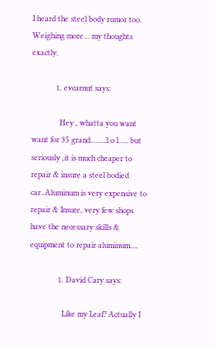I heard the steel body rumor too. Weighing more… my thoughts exactly.

            1. evcarnut says:

              Hey , whatta you want want for 35 grand……..l o l….. but seriously ,it is much cheaper to repair & insure a steel bodied car..Aluminum is very expensive to repair & Insure, very few shops have the necessary skills & equipment to repair aluminum….

              1. David Cary says:

                Like my Leaf? Actually I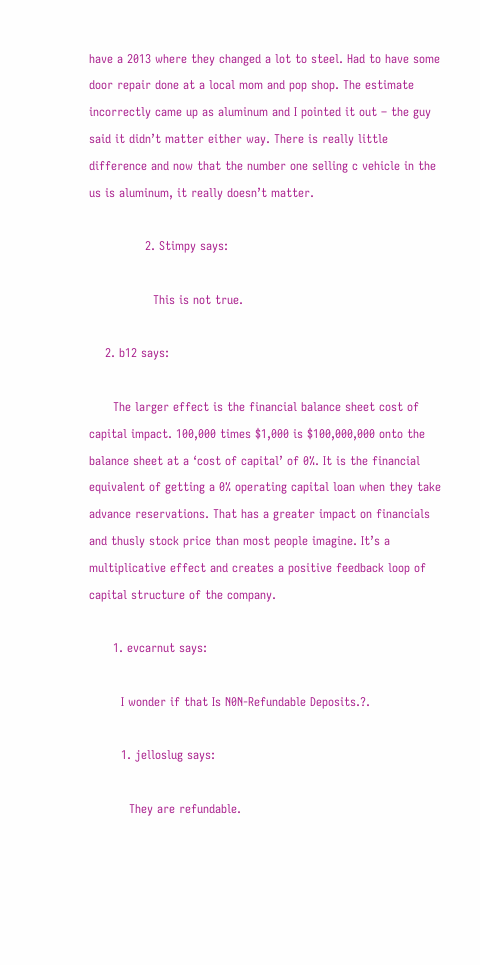have a 2013 where they changed a lot to steel. Had to have some door repair done at a local mom and pop shop. The estimate incorrectly came up as aluminum and I pointed it out – the guy said it didn’t matter either way. There is really little difference and now that the number one selling c vehicle in the us is aluminum, it really doesn’t matter.

              2. Stimpy says:

                This is not true.

    2. b12 says:

      The larger effect is the financial balance sheet cost of capital impact. 100,000 times $1,000 is $100,000,000 onto the balance sheet at a ‘cost of capital’ of 0%. It is the financial equivalent of getting a 0% operating capital loan when they take advance reservations. That has a greater impact on financials and thusly stock price than most people imagine. It’s a multiplicative effect and creates a positive feedback loop of capital structure of the company.

      1. evcarnut says:

        I wonder if that Is N0N-Refundable Deposits.?.

        1. jelloslug says:

          They are refundable.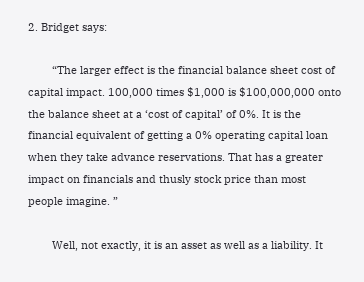2. Bridget says:

        “The larger effect is the financial balance sheet cost of capital impact. 100,000 times $1,000 is $100,000,000 onto the balance sheet at a ‘cost of capital’ of 0%. It is the financial equivalent of getting a 0% operating capital loan when they take advance reservations. That has a greater impact on financials and thusly stock price than most people imagine. ”

        Well, not exactly, it is an asset as well as a liability. It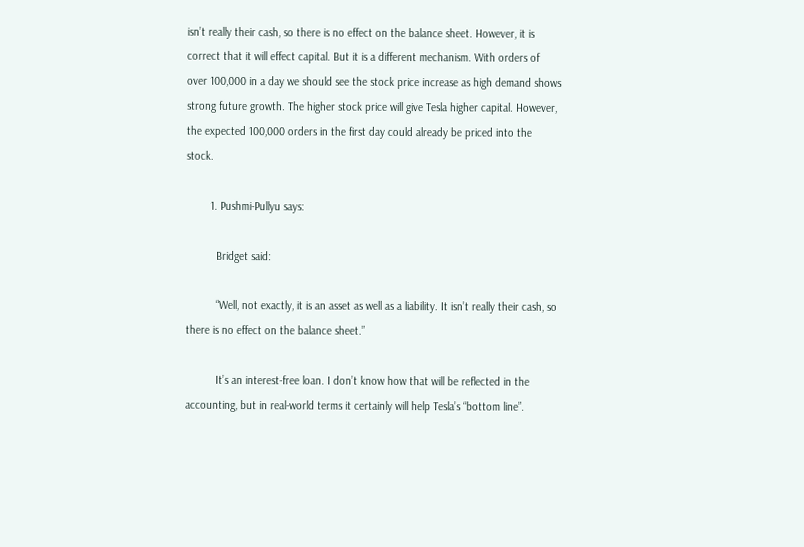isn’t really their cash, so there is no effect on the balance sheet. However, it is correct that it will effect capital. But it is a different mechanism. With orders of over 100,000 in a day we should see the stock price increase as high demand shows strong future growth. The higher stock price will give Tesla higher capital. However, the expected 100,000 orders in the first day could already be priced into the stock.

        1. Pushmi-Pullyu says:

          Bridget said:

          “Well, not exactly, it is an asset as well as a liability. It isn’t really their cash, so there is no effect on the balance sheet.”

          It’s an interest-free loan. I don’t know how that will be reflected in the accounting, but in real-world terms it certainly will help Tesla’s “bottom line”.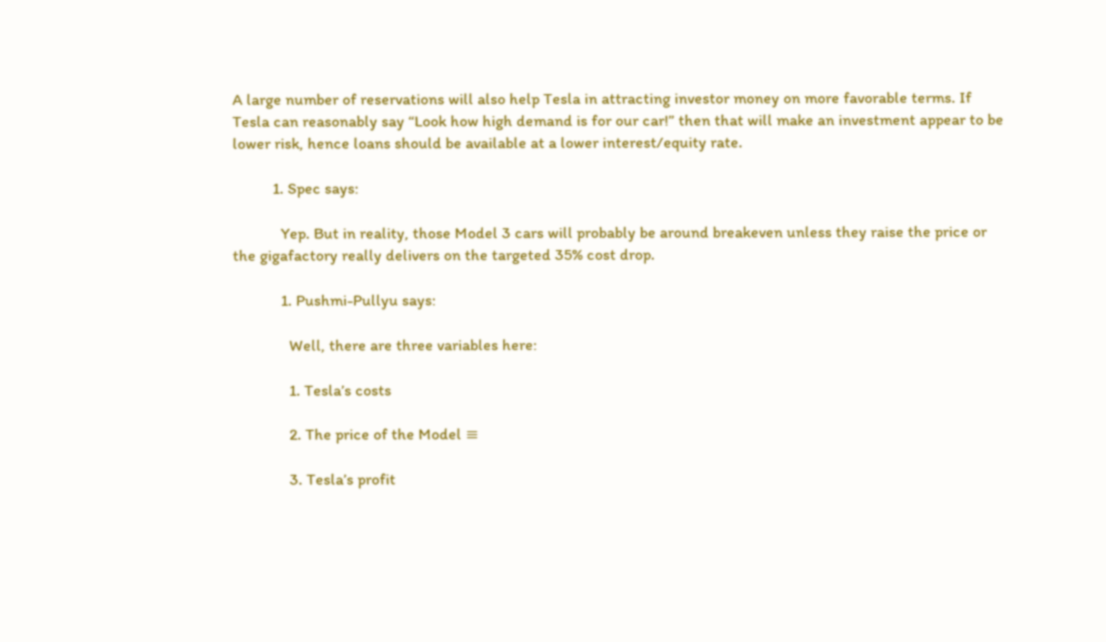A large number of reservations will also help Tesla in attracting investor money on more favorable terms. If Tesla can reasonably say “Look how high demand is for our car!” then that will make an investment appear to be lower risk, hence loans should be available at a lower interest/equity rate.

          1. Spec says:

            Yep. But in reality, those Model 3 cars will probably be around breakeven unless they raise the price or the gigafactory really delivers on the targeted 35% cost drop.

            1. Pushmi-Pullyu says:

              Well, there are three variables here:

              1. Tesla’s costs

              2. The price of the Model ≡

              3. Tesla’s profit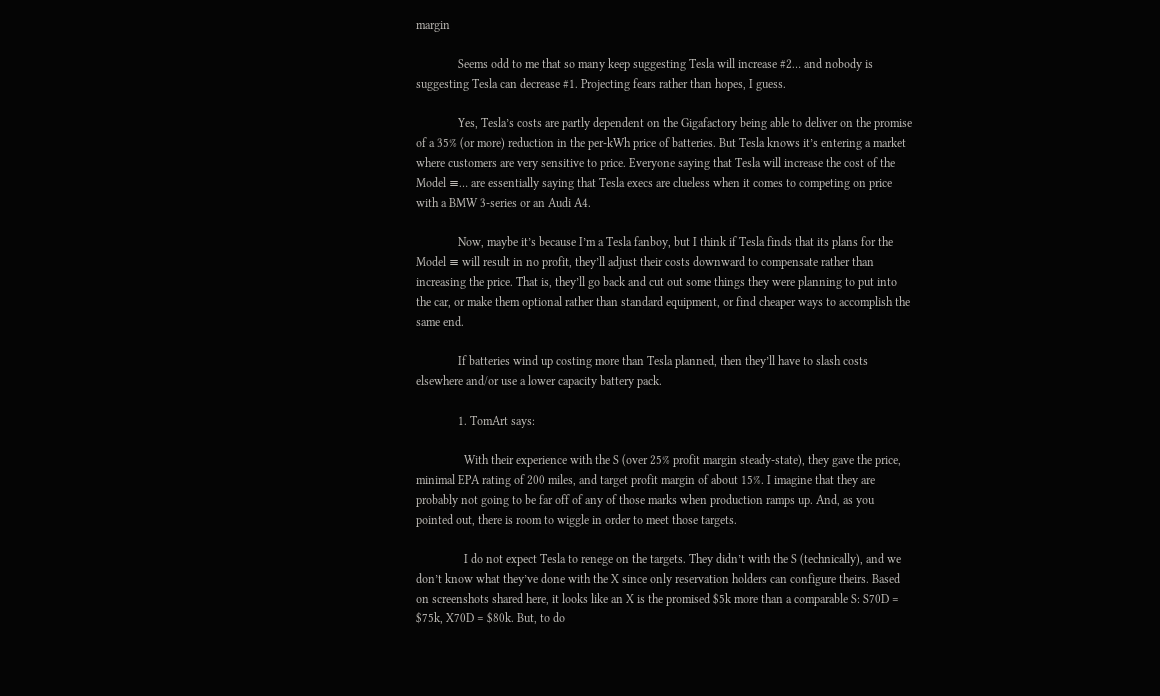margin

              Seems odd to me that so many keep suggesting Tesla will increase #2… and nobody is suggesting Tesla can decrease #1. Projecting fears rather than hopes, I guess.

              Yes, Tesla’s costs are partly dependent on the Gigafactory being able to deliver on the promise of a 35% (or more) reduction in the per-kWh price of batteries. But Tesla knows it’s entering a market where customers are very sensitive to price. Everyone saying that Tesla will increase the cost of the Model ≡… are essentially saying that Tesla execs are clueless when it comes to competing on price with a BMW 3-series or an Audi A4.

              Now, maybe it’s because I’m a Tesla fanboy, but I think if Tesla finds that its plans for the Model ≡ will result in no profit, they’ll adjust their costs downward to compensate rather than increasing the price. That is, they’ll go back and cut out some things they were planning to put into the car, or make them optional rather than standard equipment, or find cheaper ways to accomplish the same end.

              If batteries wind up costing more than Tesla planned, then they’ll have to slash costs elsewhere and/or use a lower capacity battery pack.

              1. TomArt says:

                With their experience with the S (over 25% profit margin steady-state), they gave the price, minimal EPA rating of 200 miles, and target profit margin of about 15%. I imagine that they are probably not going to be far off of any of those marks when production ramps up. And, as you pointed out, there is room to wiggle in order to meet those targets.

                I do not expect Tesla to renege on the targets. They didn’t with the S (technically), and we don’t know what they’ve done with the X since only reservation holders can configure theirs. Based on screenshots shared here, it looks like an X is the promised $5k more than a comparable S: S70D = $75k, X70D = $80k. But, to do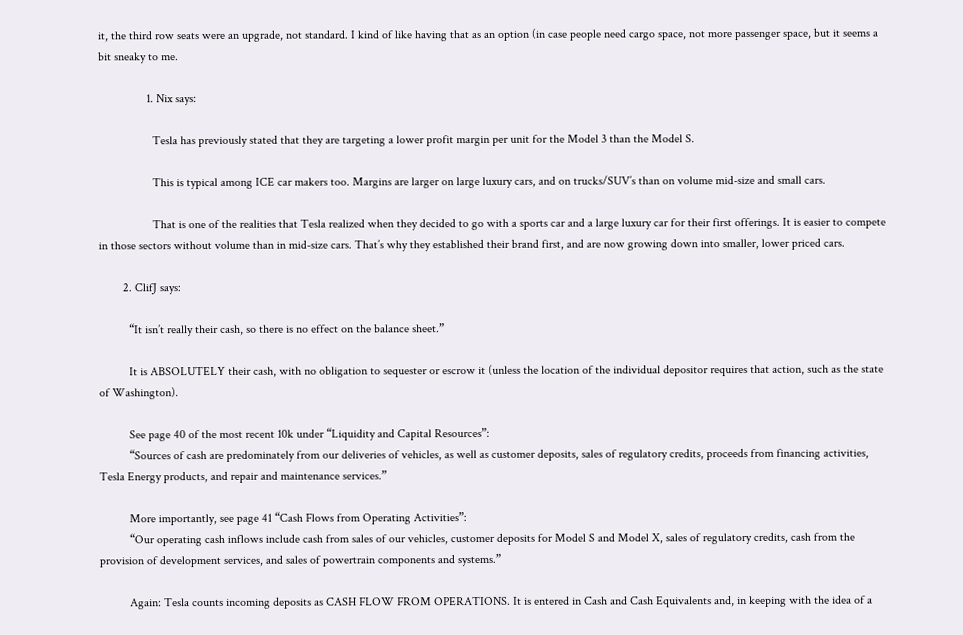it, the third row seats were an upgrade, not standard. I kind of like having that as an option (in case people need cargo space, not more passenger space, but it seems a bit sneaky to me.

                1. Nix says:

                  Tesla has previously stated that they are targeting a lower profit margin per unit for the Model 3 than the Model S.

                  This is typical among ICE car makers too. Margins are larger on large luxury cars, and on trucks/SUV’s than on volume mid-size and small cars.

                  That is one of the realities that Tesla realized when they decided to go with a sports car and a large luxury car for their first offerings. It is easier to compete in those sectors without volume than in mid-size cars. That’s why they established their brand first, and are now growing down into smaller, lower priced cars.

        2. ClifJ says:

          “It isn’t really their cash, so there is no effect on the balance sheet.”

          It is ABSOLUTELY their cash, with no obligation to sequester or escrow it (unless the location of the individual depositor requires that action, such as the state of Washington).

          See page 40 of the most recent 10k under “Liquidity and Capital Resources”:
          “Sources of cash are predominately from our deliveries of vehicles, as well as customer deposits, sales of regulatory credits, proceeds from financing activities, Tesla Energy products, and repair and maintenance services.”

          More importantly, see page 41 “Cash Flows from Operating Activities”:
          “Our operating cash inflows include cash from sales of our vehicles, customer deposits for Model S and Model X, sales of regulatory credits, cash from the provision of development services, and sales of powertrain components and systems.”

          Again: Tesla counts incoming deposits as CASH FLOW FROM OPERATIONS. It is entered in Cash and Cash Equivalents and, in keeping with the idea of a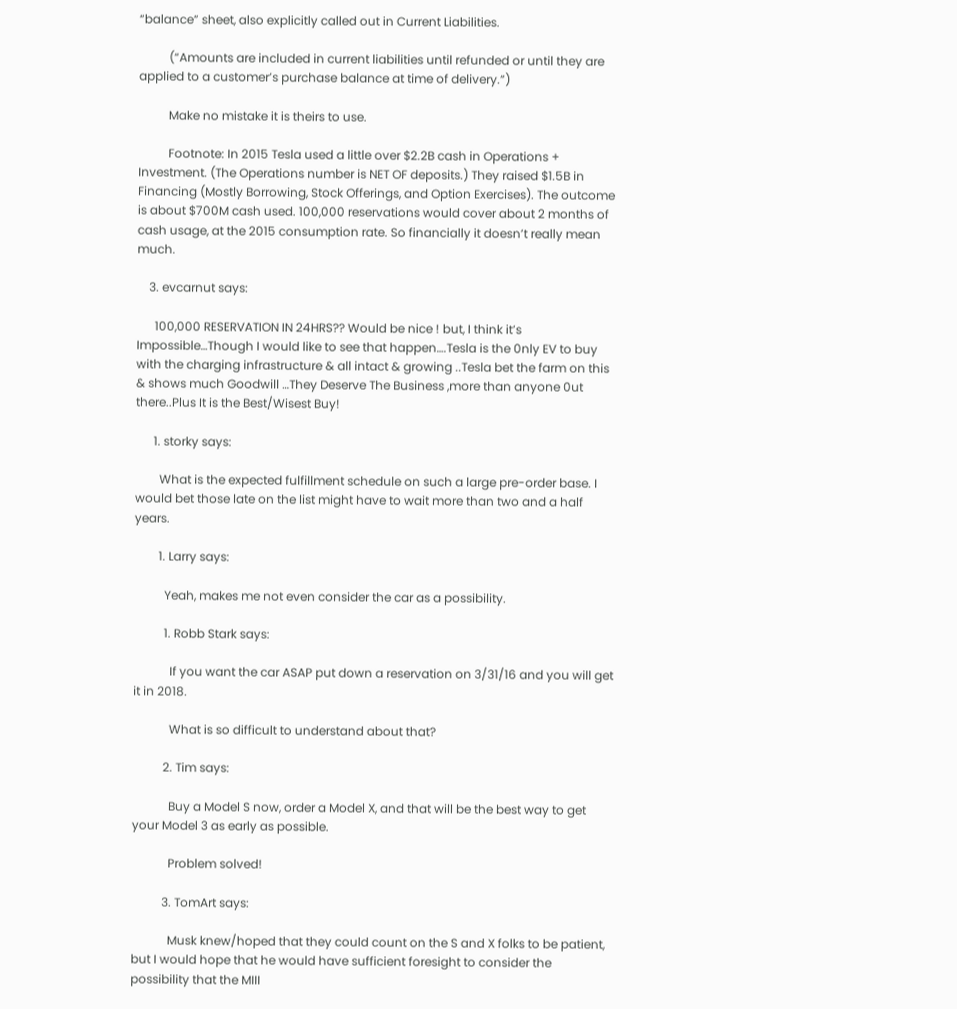“balance” sheet, also explicitly called out in Current Liabilities.

          (“Amounts are included in current liabilities until refunded or until they are applied to a customer’s purchase balance at time of delivery.”)

          Make no mistake it is theirs to use.

          Footnote: In 2015 Tesla used a little over $2.2B cash in Operations + Investment. (The Operations number is NET OF deposits.) They raised $1.5B in Financing (Mostly Borrowing, Stock Offerings, and Option Exercises). The outcome is about $700M cash used. 100,000 reservations would cover about 2 months of cash usage, at the 2015 consumption rate. So financially it doesn’t really mean much.

    3. evcarnut says:

      100,000 RESERVATION IN 24HRS?? Would be nice ! but, I think it’s Impossible…Though I would like to see that happen….Tesla is the 0nly EV to buy with the charging infrastructure & all intact & growing ..Tesla bet the farm on this & shows much Goodwill …They Deserve The Business ,more than anyone 0ut there..Plus It is the Best/Wisest Buy!

      1. storky says:

        What is the expected fulfillment schedule on such a large pre-order base. I would bet those late on the list might have to wait more than two and a half years.

        1. Larry says:

          Yeah, makes me not even consider the car as a possibility.

          1. Robb Stark says:

            If you want the car ASAP put down a reservation on 3/31/16 and you will get it in 2018.

            What is so difficult to understand about that?

          2. Tim says:

            Buy a Model S now, order a Model X, and that will be the best way to get your Model 3 as early as possible.

            Problem solved!

          3. TomArt says:

            Musk knew/hoped that they could count on the S and X folks to be patient, but I would hope that he would have sufficient foresight to consider the possibility that the MIII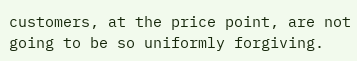customers, at the price point, are not going to be so uniformly forgiving.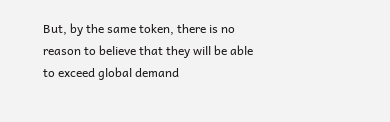But, by the same token, there is no reason to believe that they will be able to exceed global demand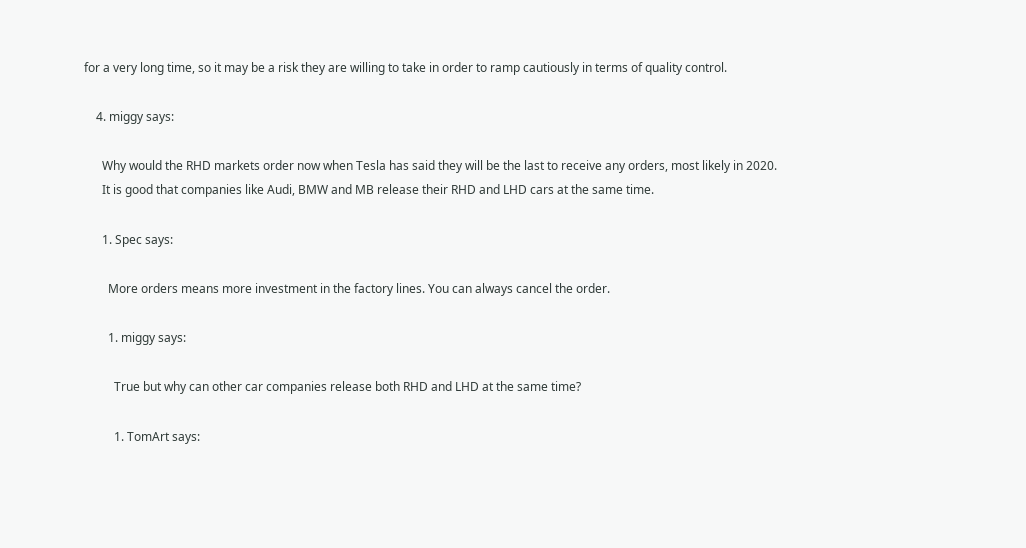for a very long time, so it may be a risk they are willing to take in order to ramp cautiously in terms of quality control.

    4. miggy says:

      Why would the RHD markets order now when Tesla has said they will be the last to receive any orders, most likely in 2020.
      It is good that companies like Audi, BMW and MB release their RHD and LHD cars at the same time.

      1. Spec says:

        More orders means more investment in the factory lines. You can always cancel the order.

        1. miggy says:

          True but why can other car companies release both RHD and LHD at the same time?

          1. TomArt says: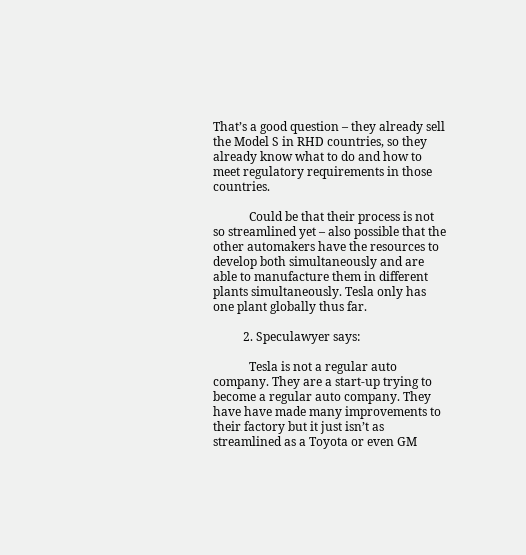That’s a good question – they already sell the Model S in RHD countries, so they already know what to do and how to meet regulatory requirements in those countries.

            Could be that their process is not so streamlined yet – also possible that the other automakers have the resources to develop both simultaneously and are able to manufacture them in different plants simultaneously. Tesla only has one plant globally thus far.

          2. Speculawyer says:

            Tesla is not a regular auto company. They are a start-up trying to become a regular auto company. They have have made many improvements to their factory but it just isn’t as streamlined as a Toyota or even GM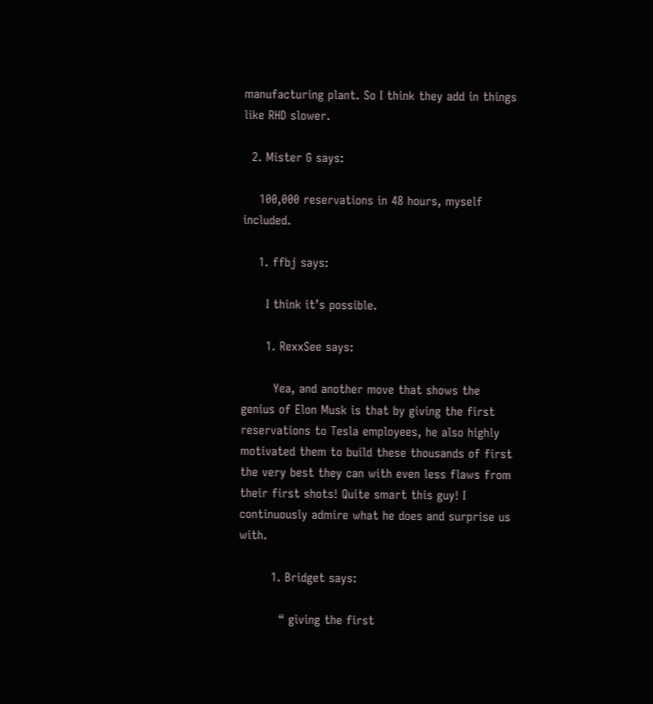manufacturing plant. So I think they add in things like RHD slower.

  2. Mister G says:

    100,000 reservations in 48 hours, myself included.

    1. ffbj says:

      I think it’s possible.

      1. RexxSee says:

        Yea, and another move that shows the genius of Elon Musk is that by giving the first reservations to Tesla employees, he also highly motivated them to build these thousands of first the very best they can with even less flaws from their first shots! Quite smart this guy! I continuously admire what he does and surprise us with.

        1. Bridget says:

          “ giving the first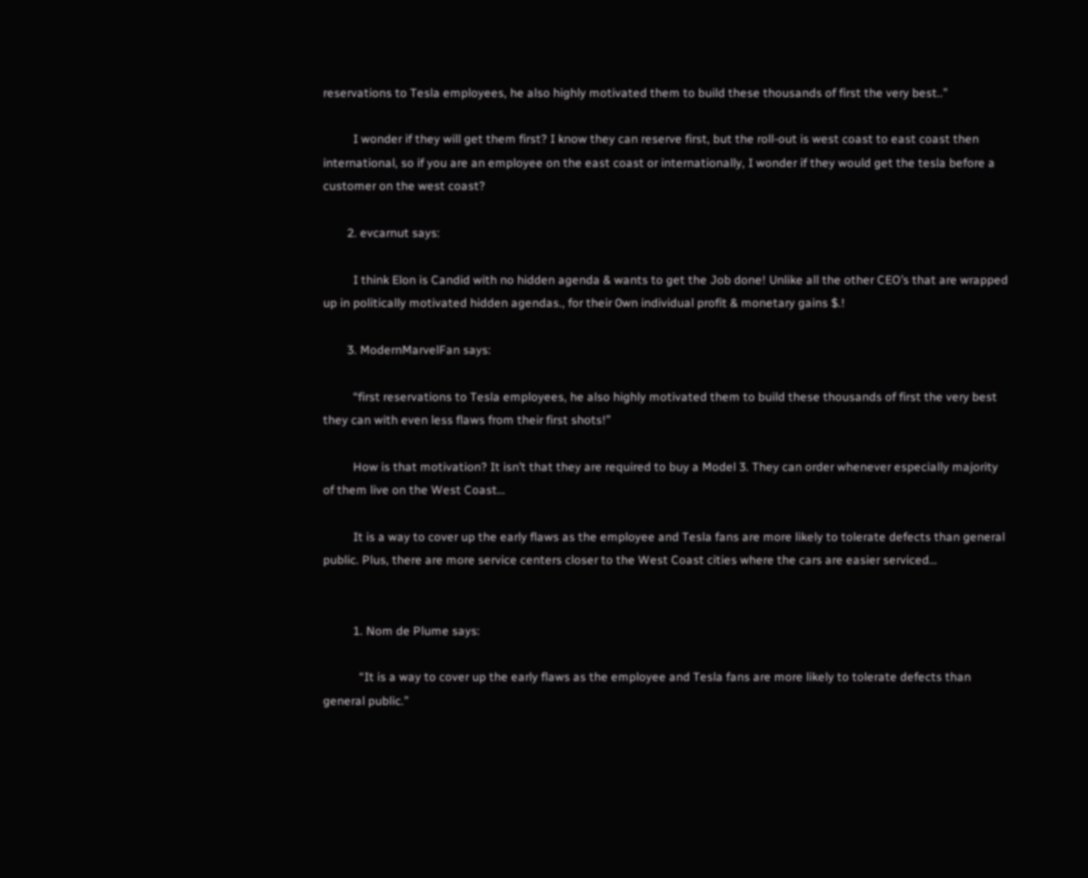reservations to Tesla employees, he also highly motivated them to build these thousands of first the very best..”

          I wonder if they will get them first? I know they can reserve first, but the roll-out is west coast to east coast then international, so if you are an employee on the east coast or internationally, I wonder if they would get the tesla before a customer on the west coast?

        2. evcarnut says:

          I think Elon is Candid with no hidden agenda & wants to get the Job done! Unlike all the other CEO’s that are wrapped up in politically motivated hidden agendas., for their 0wn individual profit & monetary gains $.!

        3. ModernMarvelFan says:

          “first reservations to Tesla employees, he also highly motivated them to build these thousands of first the very best they can with even less flaws from their first shots!”

          How is that motivation? It isn’t that they are required to buy a Model 3. They can order whenever especially majority of them live on the West Coast…

          It is a way to cover up the early flaws as the employee and Tesla fans are more likely to tolerate defects than general public. Plus, there are more service centers closer to the West Coast cities where the cars are easier serviced…


          1. Nom de Plume says:

            “It is a way to cover up the early flaws as the employee and Tesla fans are more likely to tolerate defects than general public.”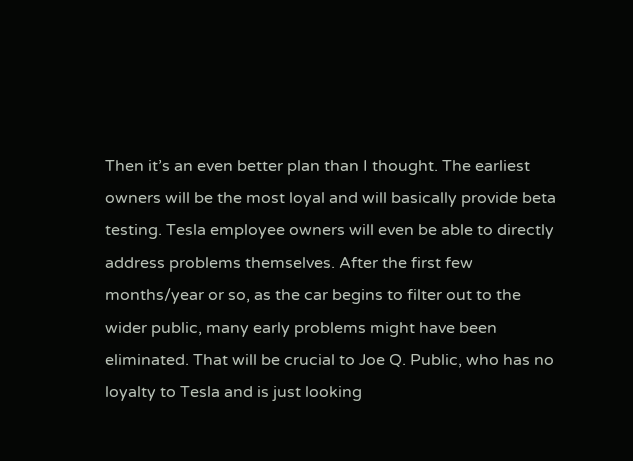Then it’s an even better plan than I thought. The earliest owners will be the most loyal and will basically provide beta testing. Tesla employee owners will even be able to directly address problems themselves. After the first few months/year or so, as the car begins to filter out to the wider public, many early problems might have been eliminated. That will be crucial to Joe Q. Public, who has no loyalty to Tesla and is just looking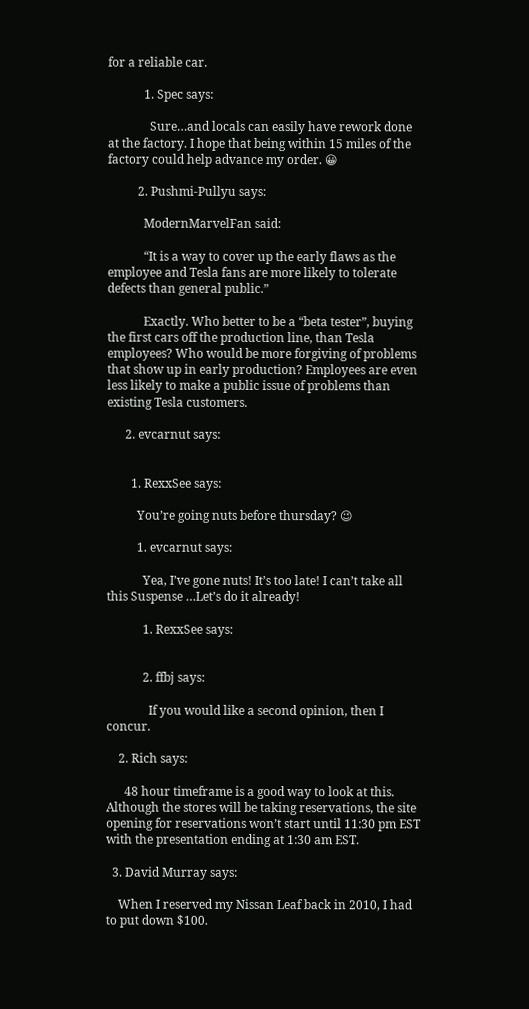for a reliable car.

            1. Spec says:

              Sure…and locals can easily have rework done at the factory. I hope that being within 15 miles of the factory could help advance my order. 😀

          2. Pushmi-Pullyu says:

            ModernMarvelFan said:

            “It is a way to cover up the early flaws as the employee and Tesla fans are more likely to tolerate defects than general public.”

            Exactly. Who better to be a “beta tester”, buying the first cars off the production line, than Tesla employees? Who would be more forgiving of problems that show up in early production? Employees are even less likely to make a public issue of problems than existing Tesla customers.

      2. evcarnut says:


        1. RexxSee says:

          You’re going nuts before thursday? 😉

          1. evcarnut says:

            Yea, I’ve gone nuts! It’s too late! I can’t take all this Suspense …Let’s do it already!

            1. RexxSee says:


            2. ffbj says:

              If you would like a second opinion, then I concur.

    2. Rich says:

      48 hour timeframe is a good way to look at this. Although the stores will be taking reservations, the site opening for reservations won’t start until 11:30 pm EST with the presentation ending at 1:30 am EST.

  3. David Murray says:

    When I reserved my Nissan Leaf back in 2010, I had to put down $100.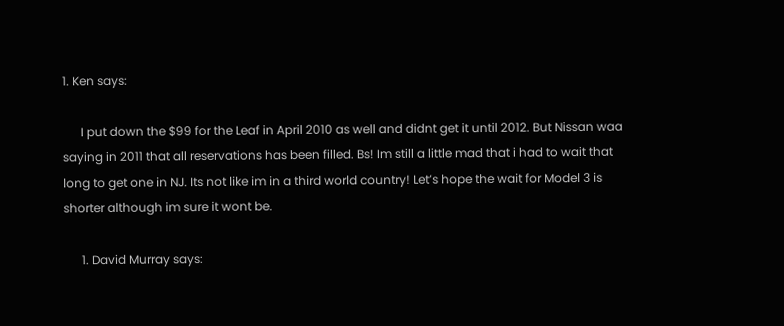1. Ken says:

      I put down the $99 for the Leaf in April 2010 as well and didnt get it until 2012. But Nissan waa saying in 2011 that all reservations has been filled. Bs! Im still a little mad that i had to wait that long to get one in NJ. Its not like im in a third world country! Let’s hope the wait for Model 3 is shorter although im sure it wont be.

      1. David Murray says: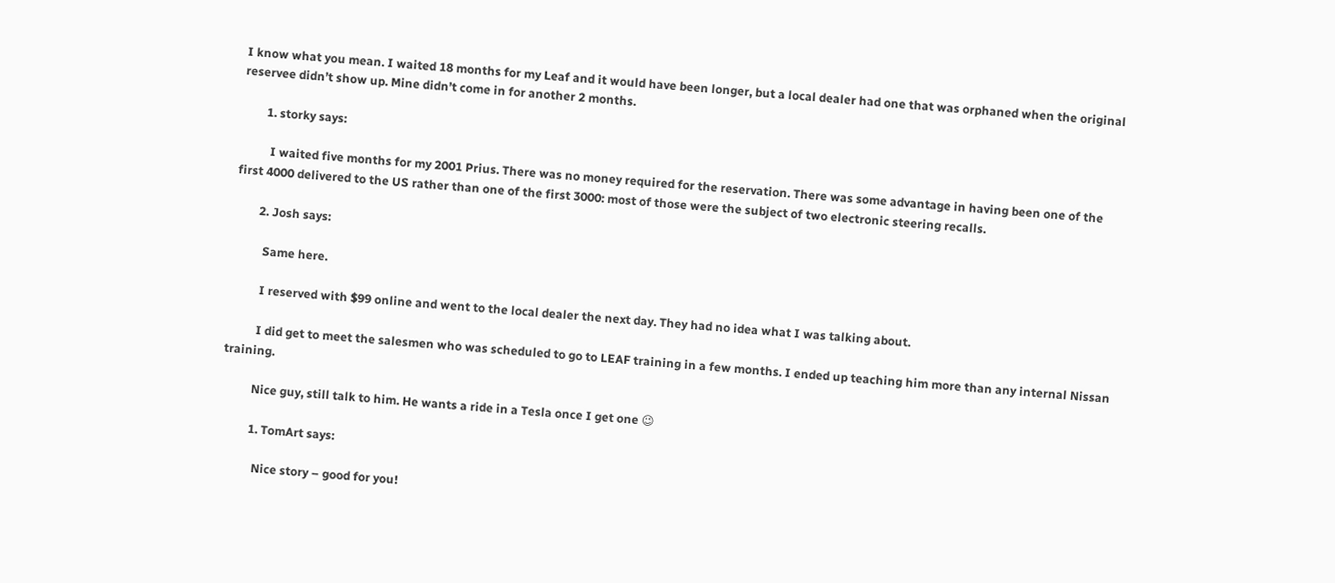I know what you mean. I waited 18 months for my Leaf and it would have been longer, but a local dealer had one that was orphaned when the original reservee didn’t show up. Mine didn’t come in for another 2 months.

        1. storky says:

          I waited five months for my 2001 Prius. There was no money required for the reservation. There was some advantage in having been one of the first 4000 delivered to the US rather than one of the first 3000: most of those were the subject of two electronic steering recalls.

        2. Josh says:

          Same here.

          I reserved with $99 online and went to the local dealer the next day. They had no idea what I was talking about.

          I did get to meet the salesmen who was scheduled to go to LEAF training in a few months. I ended up teaching him more than any internal Nissan training.

          Nice guy, still talk to him. He wants a ride in a Tesla once I get one 😉

          1. TomArt says:

            Nice story – good for you!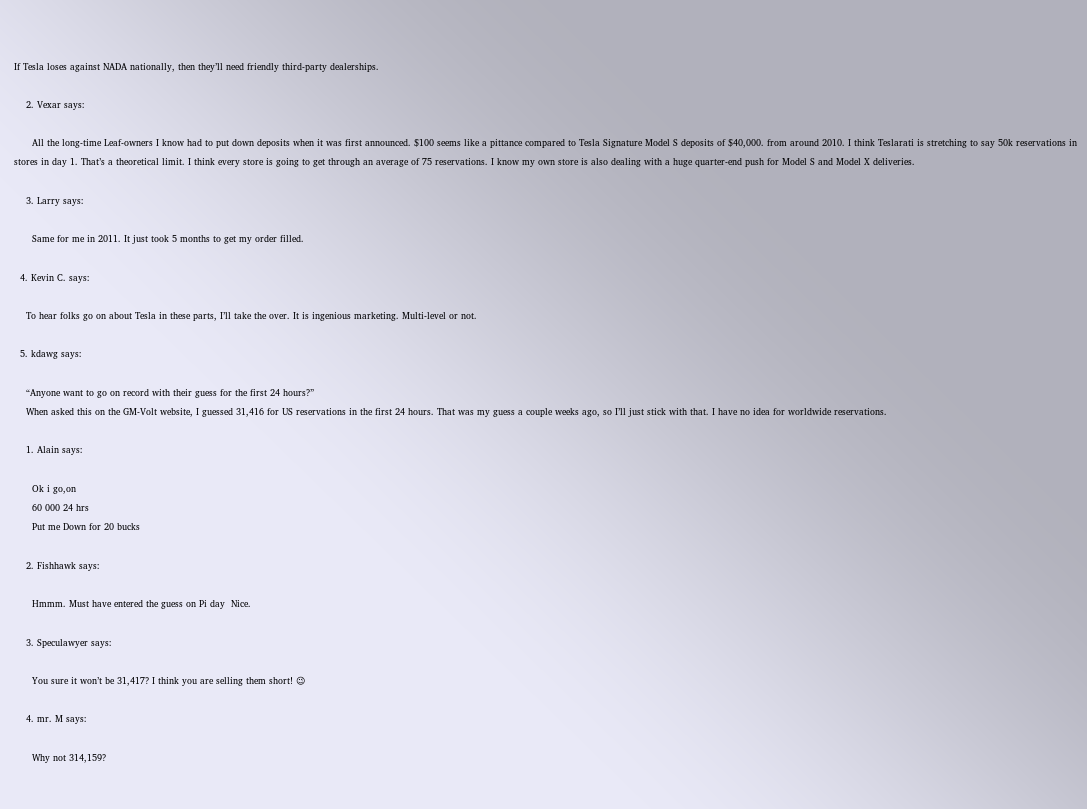If Tesla loses against NADA nationally, then they’ll need friendly third-party dealerships.

    2. Vexar says:

      All the long-time Leaf-owners I know had to put down deposits when it was first announced. $100 seems like a pittance compared to Tesla Signature Model S deposits of $40,000. from around 2010. I think Teslarati is stretching to say 50k reservations in stores in day 1. That’s a theoretical limit. I think every store is going to get through an average of 75 reservations. I know my own store is also dealing with a huge quarter-end push for Model S and Model X deliveries.

    3. Larry says:

      Same for me in 2011. It just took 5 months to get my order filled.

  4. Kevin C. says:

    To hear folks go on about Tesla in these parts, I’ll take the over. It is ingenious marketing. Multi-level or not.

  5. kdawg says:

    “Anyone want to go on record with their guess for the first 24 hours?”
    When asked this on the GM-Volt website, I guessed 31,416 for US reservations in the first 24 hours. That was my guess a couple weeks ago, so I’ll just stick with that. I have no idea for worldwide reservations.

    1. Alain says:

      Ok i go,on
      60 000 24 hrs
      Put me Down for 20 bucks

    2. Fishhawk says:

      Hmmm. Must have entered the guess on Pi day  Nice.

    3. Speculawyer says:

      You sure it won’t be 31,417? I think you are selling them short! 😉

    4. mr. M says:

      Why not 314,159?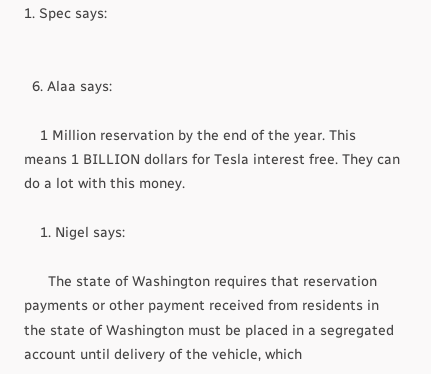1. Spec says:


  6. Alaa says:

    1 Million reservation by the end of the year. This means 1 BILLION dollars for Tesla interest free. They can do a lot with this money.

    1. Nigel says:

      The state of Washington requires that reservation payments or other payment received from residents in the state of Washington must be placed in a segregated account until delivery of the vehicle, which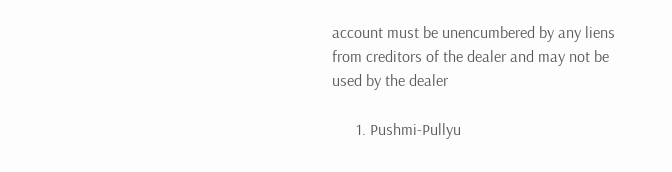account must be unencumbered by any liens from creditors of the dealer and may not be used by the dealer

      1. Pushmi-Pullyu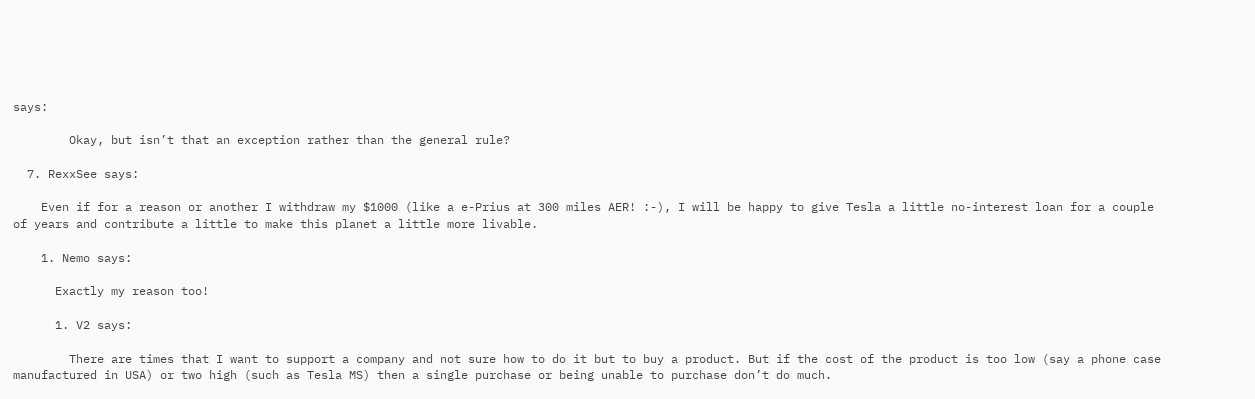says:

        Okay, but isn’t that an exception rather than the general rule?

  7. RexxSee says:

    Even if for a reason or another I withdraw my $1000 (like a e-Prius at 300 miles AER! :-), I will be happy to give Tesla a little no-interest loan for a couple of years and contribute a little to make this planet a little more livable.

    1. Nemo says:

      Exactly my reason too!

      1. V2 says:

        There are times that I want to support a company and not sure how to do it but to buy a product. But if the cost of the product is too low (say a phone case manufactured in USA) or two high (such as Tesla MS) then a single purchase or being unable to purchase don’t do much.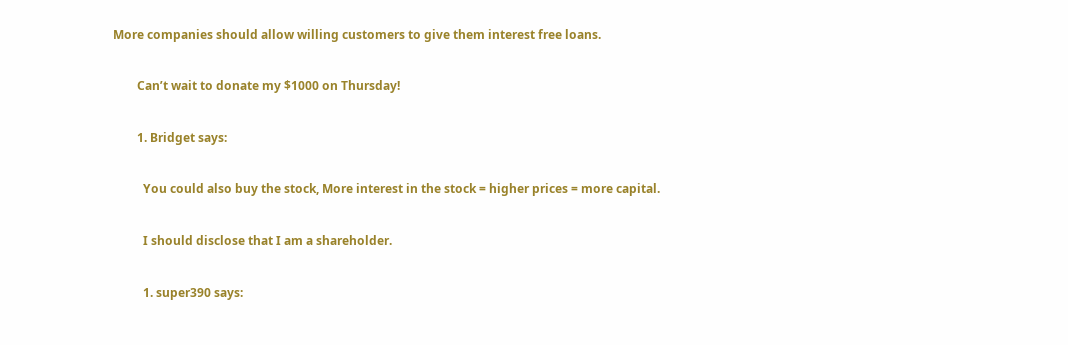More companies should allow willing customers to give them interest free loans.

        Can’t wait to donate my $1000 on Thursday!

        1. Bridget says:

          You could also buy the stock, More interest in the stock = higher prices = more capital.

          I should disclose that I am a shareholder.

          1. super390 says: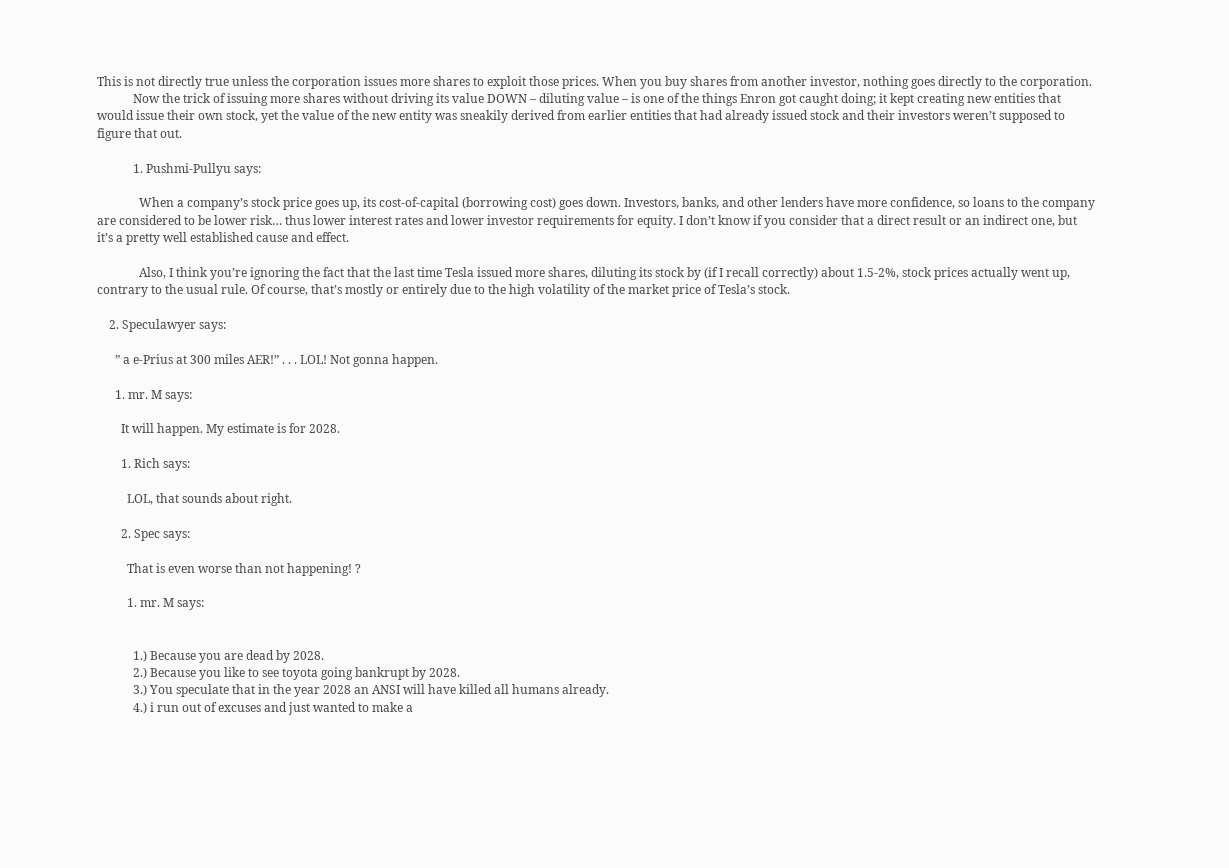This is not directly true unless the corporation issues more shares to exploit those prices. When you buy shares from another investor, nothing goes directly to the corporation.
            Now the trick of issuing more shares without driving its value DOWN – diluting value – is one of the things Enron got caught doing; it kept creating new entities that would issue their own stock, yet the value of the new entity was sneakily derived from earlier entities that had already issued stock and their investors weren’t supposed to figure that out.

            1. Pushmi-Pullyu says:

              When a company’s stock price goes up, its cost-of-capital (borrowing cost) goes down. Investors, banks, and other lenders have more confidence, so loans to the company are considered to be lower risk… thus lower interest rates and lower investor requirements for equity. I don’t know if you consider that a direct result or an indirect one, but it’s a pretty well established cause and effect.

              Also, I think you’re ignoring the fact that the last time Tesla issued more shares, diluting its stock by (if I recall correctly) about 1.5-2%, stock prices actually went up, contrary to the usual rule. Of course, that’s mostly or entirely due to the high volatility of the market price of Tesla’s stock.

    2. Speculawyer says:

      ” a e-Prius at 300 miles AER!” . . . LOL! Not gonna happen.

      1. mr. M says:

        It will happen. My estimate is for 2028.

        1. Rich says:

          LOL, that sounds about right.

        2. Spec says:

          That is even worse than not happening! ?

          1. mr. M says:


            1.) Because you are dead by 2028.
            2.) Because you like to see toyota going bankrupt by 2028.
            3.) You speculate that in the year 2028 an ANSI will have killed all humans already.
            4.) i run out of excuses and just wanted to make a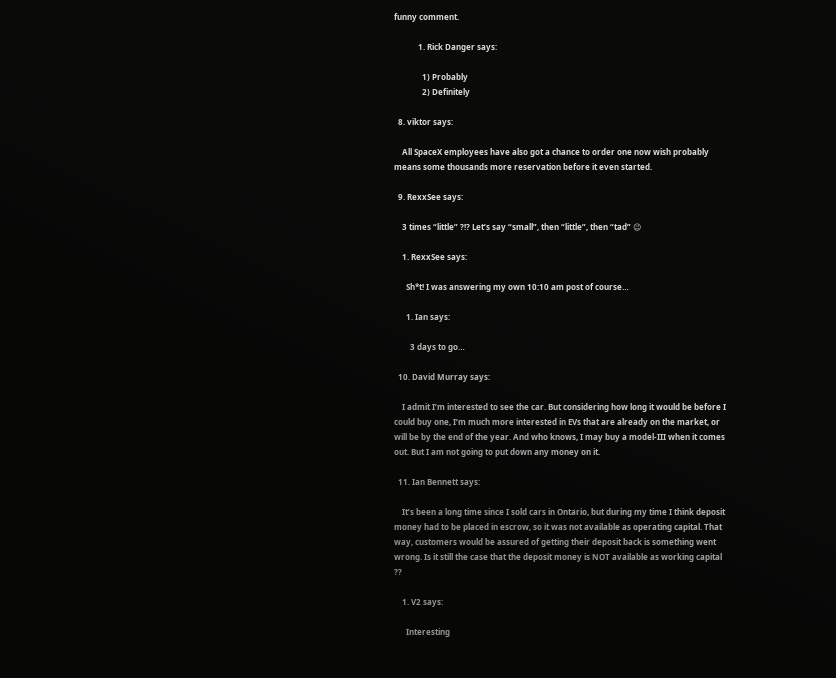funny comment.

            1. Rick Danger says:

              1) Probably
              2) Definitely

  8. viktor says:

    All SpaceX employees have also got a chance to order one now wish probably means some thousands more reservation before it even started.

  9. RexxSee says:

    3 times “little” ?!? Let’s say “small”, then “little”, then “tad” 😉

    1. RexxSee says:

      Sh*t! I was answering my own 10:10 am post of course…

      1. Ian says:

        3 days to go…

  10. David Murray says:

    I admit I’m interested to see the car. But considering how long it would be before I could buy one, I’m much more interested in EVs that are already on the market, or will be by the end of the year. And who knows, I may buy a model-III when it comes out. But I am not going to put down any money on it.

  11. Ian Bennett says:

    It’s been a long time since I sold cars in Ontario, but during my time I think deposit money had to be placed in escrow, so it was not available as operating capital. That way, customers would be assured of getting their deposit back is something went wrong. Is it still the case that the deposit money is NOT available as working capital ??

    1. V2 says:

      Interesting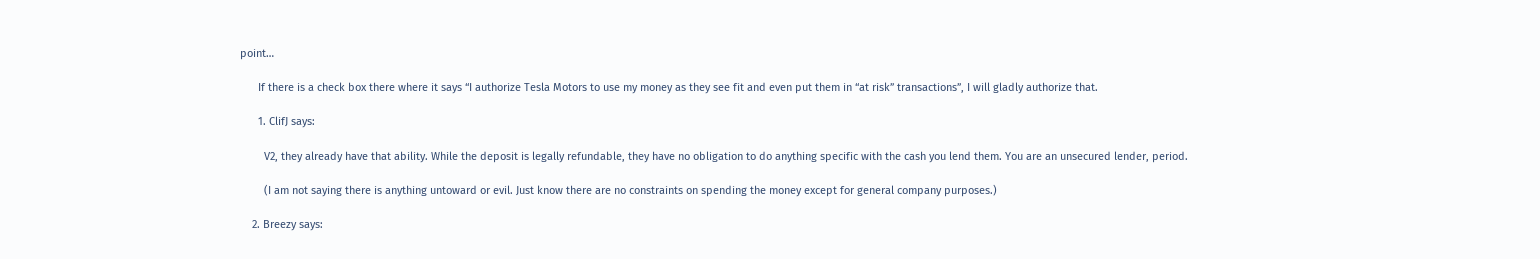point…

      If there is a check box there where it says “I authorize Tesla Motors to use my money as they see fit and even put them in “at risk” transactions”, I will gladly authorize that.

      1. ClifJ says:

        V2, they already have that ability. While the deposit is legally refundable, they have no obligation to do anything specific with the cash you lend them. You are an unsecured lender, period.

        (I am not saying there is anything untoward or evil. Just know there are no constraints on spending the money except for general company purposes.)

    2. Breezy says: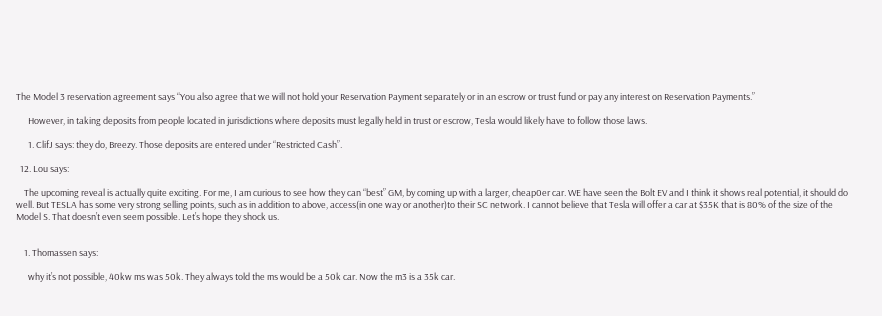The Model 3 reservation agreement says “You also agree that we will not hold your Reservation Payment separately or in an escrow or trust fund or pay any interest on Reservation Payments.”

      However, in taking deposits from people located in jurisdictions where deposits must legally held in trust or escrow, Tesla would likely have to follow those laws.

      1. ClifJ says: they do, Breezy. Those deposits are entered under “Restricted Cash”.

  12. Lou says:

    The upcoming reveal is actually quite exciting. For me, I am curious to see how they can “best” GM, by coming up with a larger, cheap0er car. WE have seen the Bolt EV and I think it shows real potential, it should do well. But TESLA has some very strong selling points, such as in addition to above, access(in one way or another)to their SC network. I cannot believe that Tesla will offer a car at $35K that is 80% of the size of the Model S. That doesn’t even seem possible. Let’s hope they shock us.


    1. Thomassen says:

      why it’s not possible, 40kw ms was 50k. They always told the ms would be a 50k car. Now the m3 is a 35k car.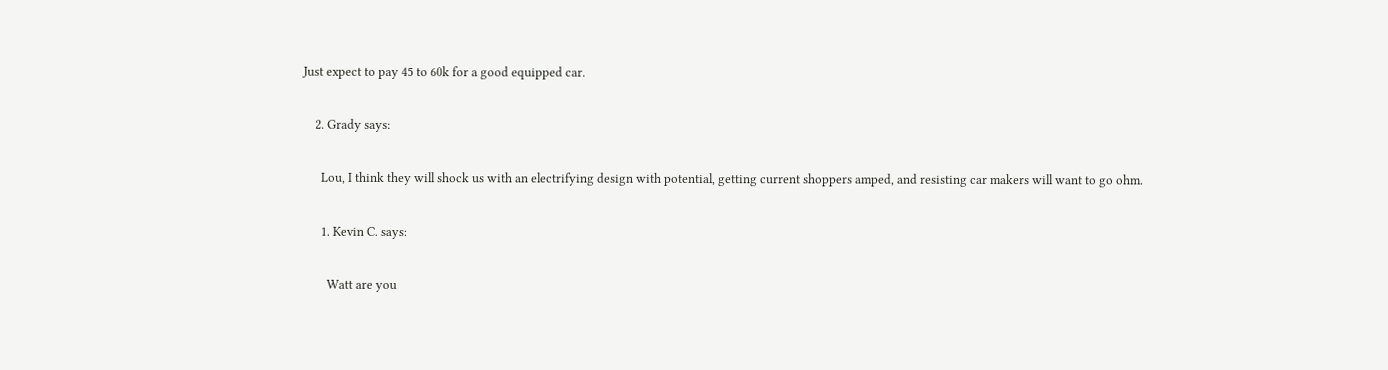Just expect to pay 45 to 60k for a good equipped car.

    2. Grady says:

      Lou, I think they will shock us with an electrifying design with potential, getting current shoppers amped, and resisting car makers will want to go ohm.

      1. Kevin C. says:

        Watt are you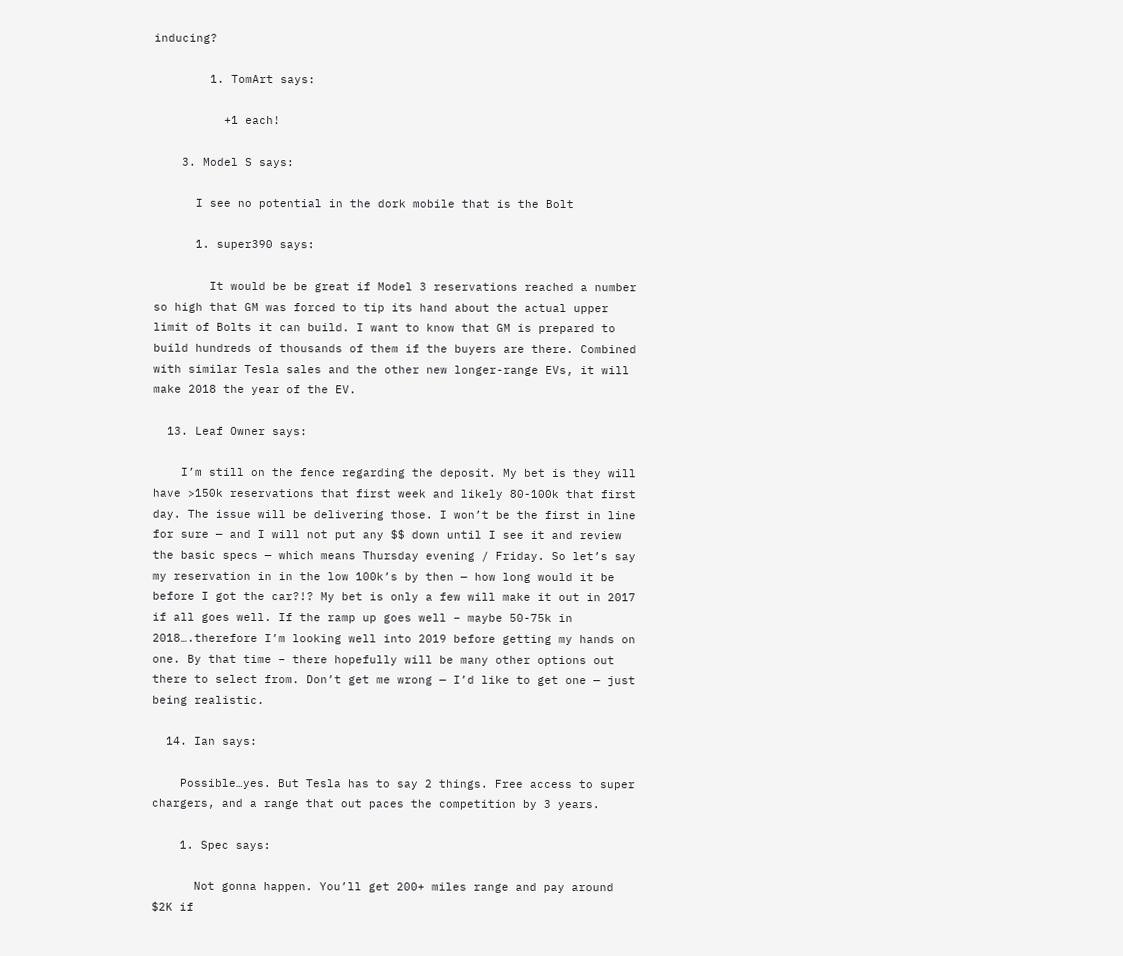inducing?

        1. TomArt says:

          +1 each!

    3. Model S says:

      I see no potential in the dork mobile that is the Bolt

      1. super390 says:

        It would be be great if Model 3 reservations reached a number so high that GM was forced to tip its hand about the actual upper limit of Bolts it can build. I want to know that GM is prepared to build hundreds of thousands of them if the buyers are there. Combined with similar Tesla sales and the other new longer-range EVs, it will make 2018 the year of the EV.

  13. Leaf Owner says:

    I’m still on the fence regarding the deposit. My bet is they will have >150k reservations that first week and likely 80-100k that first day. The issue will be delivering those. I won’t be the first in line for sure — and I will not put any $$ down until I see it and review the basic specs — which means Thursday evening / Friday. So let’s say my reservation in in the low 100k’s by then — how long would it be before I got the car?!? My bet is only a few will make it out in 2017 if all goes well. If the ramp up goes well – maybe 50-75k in 2018….therefore I’m looking well into 2019 before getting my hands on one. By that time – there hopefully will be many other options out there to select from. Don’t get me wrong — I’d like to get one — just being realistic.

  14. Ian says:

    Possible…yes. But Tesla has to say 2 things. Free access to super chargers, and a range that out paces the competition by 3 years.

    1. Spec says:

      Not gonna happen. You’ll get 200+ miles range and pay around $2K if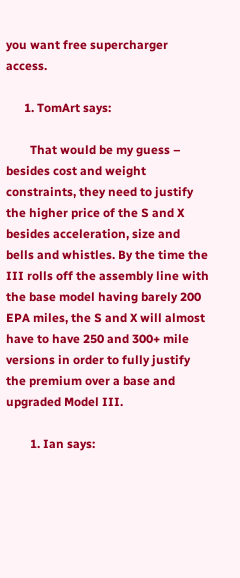you want free supercharger access.

      1. TomArt says:

        That would be my guess – besides cost and weight constraints, they need to justify the higher price of the S and X besides acceleration, size and bells and whistles. By the time the III rolls off the assembly line with the base model having barely 200 EPA miles, the S and X will almost have to have 250 and 300+ mile versions in order to fully justify the premium over a base and upgraded Model III.

        1. Ian says: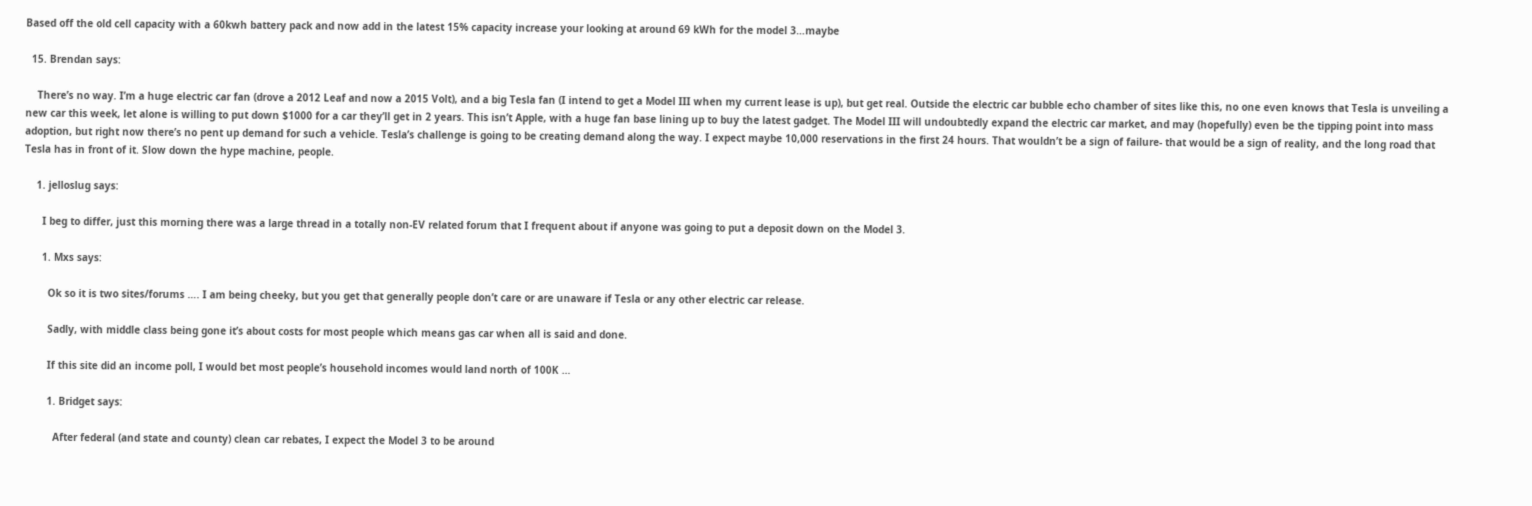Based off the old cell capacity with a 60kwh battery pack and now add in the latest 15% capacity increase your looking at around 69 kWh for the model 3…maybe

  15. Brendan says:

    There’s no way. I’m a huge electric car fan (drove a 2012 Leaf and now a 2015 Volt), and a big Tesla fan (I intend to get a Model III when my current lease is up), but get real. Outside the electric car bubble echo chamber of sites like this, no one even knows that Tesla is unveiling a new car this week, let alone is willing to put down $1000 for a car they’ll get in 2 years. This isn’t Apple, with a huge fan base lining up to buy the latest gadget. The Model III will undoubtedly expand the electric car market, and may (hopefully) even be the tipping point into mass adoption, but right now there’s no pent up demand for such a vehicle. Tesla’s challenge is going to be creating demand along the way. I expect maybe 10,000 reservations in the first 24 hours. That wouldn’t be a sign of failure- that would be a sign of reality, and the long road that Tesla has in front of it. Slow down the hype machine, people.

    1. jelloslug says:

      I beg to differ, just this morning there was a large thread in a totally non-EV related forum that I frequent about if anyone was going to put a deposit down on the Model 3.

      1. Mxs says:

        Ok so it is two sites/forums …. I am being cheeky, but you get that generally people don’t care or are unaware if Tesla or any other electric car release.

        Sadly, with middle class being gone it’s about costs for most people which means gas car when all is said and done.

        If this site did an income poll, I would bet most people’s household incomes would land north of 100K …

        1. Bridget says:

          After federal (and state and county) clean car rebates, I expect the Model 3 to be around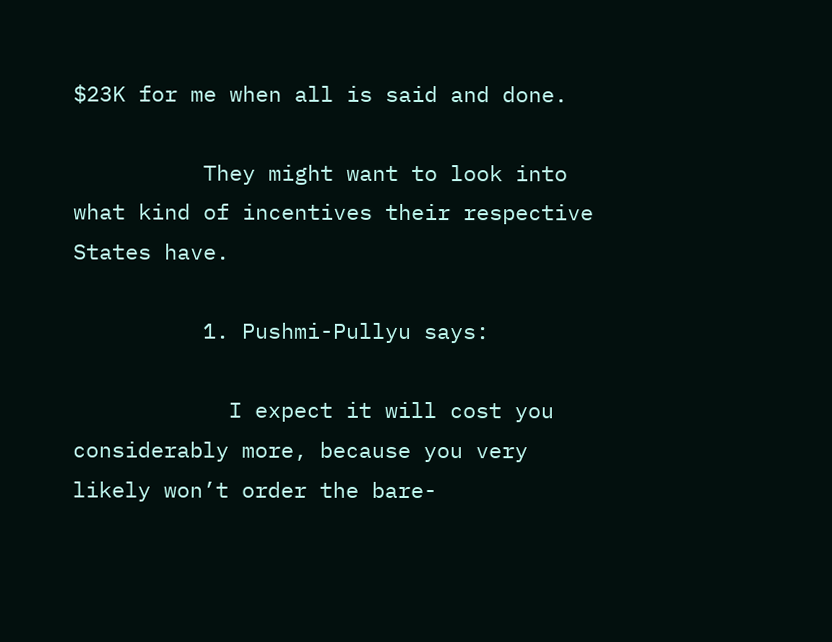$23K for me when all is said and done.

          They might want to look into what kind of incentives their respective States have.

          1. Pushmi-Pullyu says:

            I expect it will cost you considerably more, because you very likely won’t order the bare-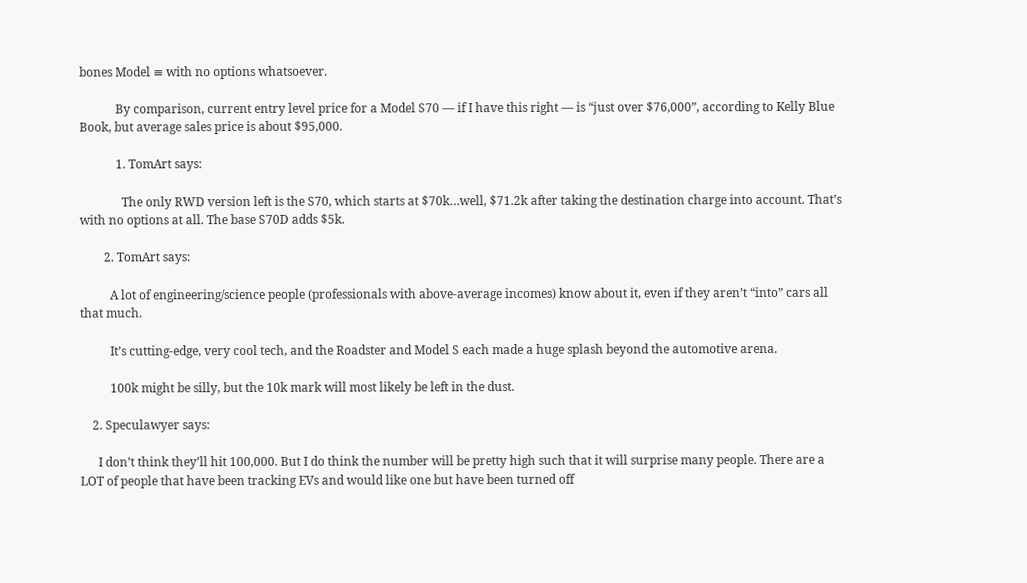bones Model ≡ with no options whatsoever.

            By comparison, current entry level price for a Model S70 — if I have this right — is “just over $76,000”, according to Kelly Blue Book, but average sales price is about $95,000.

            1. TomArt says:

              The only RWD version left is the S70, which starts at $70k…well, $71.2k after taking the destination charge into account. That’s with no options at all. The base S70D adds $5k.

        2. TomArt says:

          A lot of engineering/science people (professionals with above-average incomes) know about it, even if they aren’t “into” cars all that much.

          It’s cutting-edge, very cool tech, and the Roadster and Model S each made a huge splash beyond the automotive arena.

          100k might be silly, but the 10k mark will most likely be left in the dust.

    2. Speculawyer says:

      I don’t think they’ll hit 100,000. But I do think the number will be pretty high such that it will surprise many people. There are a LOT of people that have been tracking EVs and would like one but have been turned off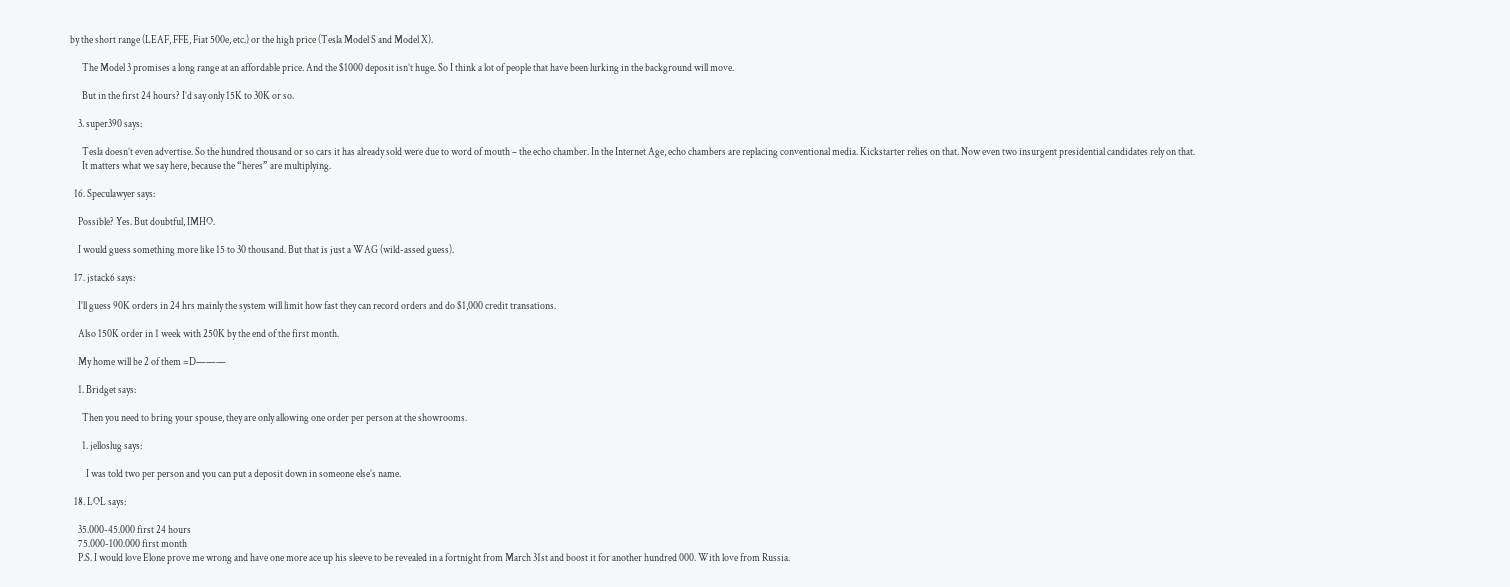by the short range (LEAF, FFE, Fiat 500e, etc.) or the high price (Tesla Model S and Model X).

      The Model 3 promises a long range at an affordable price. And the $1000 deposit isn’t huge. So I think a lot of people that have been lurking in the background will move.

      But in the first 24 hours? I’d say only 15K to 30K or so.

    3. super390 says:

      Tesla doesn’t even advertise. So the hundred thousand or so cars it has already sold were due to word of mouth – the echo chamber. In the Internet Age, echo chambers are replacing conventional media. Kickstarter relies on that. Now even two insurgent presidential candidates rely on that.
      It matters what we say here, because the “heres” are multiplying.

  16. Speculawyer says:

    Possible? Yes. But doubtful, IMHO.

    I would guess something more like 15 to 30 thousand. But that is just a WAG (wild-assed guess).

  17. jstack6 says:

    I’ll guess 90K orders in 24 hrs mainly the system will limit how fast they can record orders and do $1,000 credit transations.

    Also 150K order in 1 week with 250K by the end of the first month.

    My home will be 2 of them =D———

    1. Bridget says:

      Then you need to bring your spouse, they are only allowing one order per person at the showrooms.

      1. jelloslug says:

        I was told two per person and you can put a deposit down in someone else’s name.

  18. LOL says:

    35.000-45.000 first 24 hours
    75.000-100.000 first month
    P.S. I would love Elone prove me wrong and have one more ace up his sleeve to be revealed in a fortnight from March 31st and boost it for another hundred 000. With love from Russia.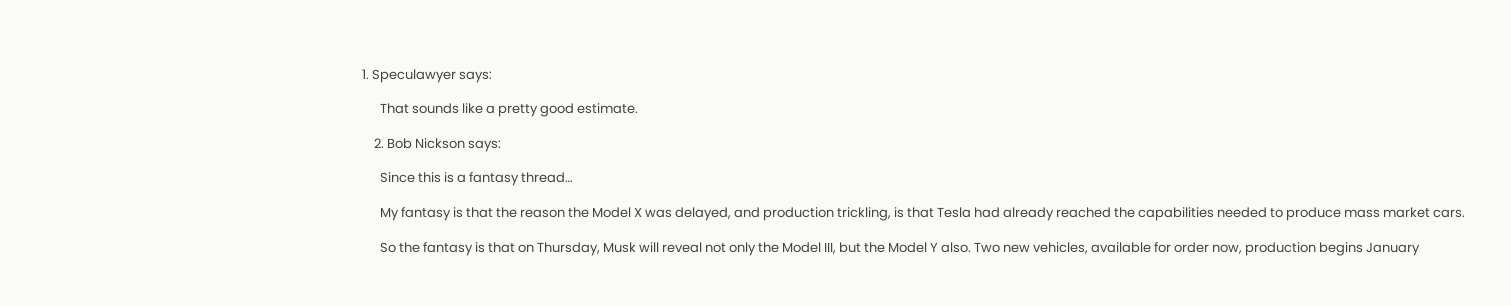1. Speculawyer says:

      That sounds like a pretty good estimate.

    2. Bob Nickson says:

      Since this is a fantasy thread…

      My fantasy is that the reason the Model X was delayed, and production trickling, is that Tesla had already reached the capabilities needed to produce mass market cars.

      So the fantasy is that on Thursday, Musk will reveal not only the Model III, but the Model Y also. Two new vehicles, available for order now, production begins January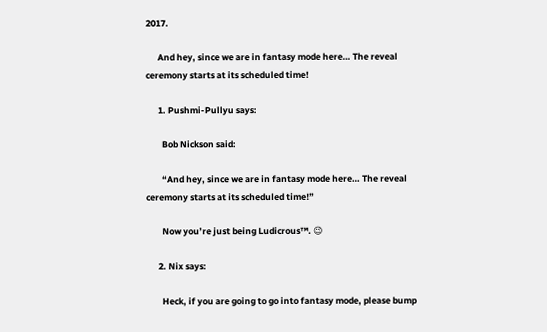2017.

      And hey, since we are in fantasy mode here… The reveal ceremony starts at its scheduled time!

      1. Pushmi-Pullyu says:

        Bob Nickson said:

        “And hey, since we are in fantasy mode here… The reveal ceremony starts at its scheduled time!”

        Now you’re just being Ludicrous™. 😉

      2. Nix says:

        Heck, if you are going to go into fantasy mode, please bump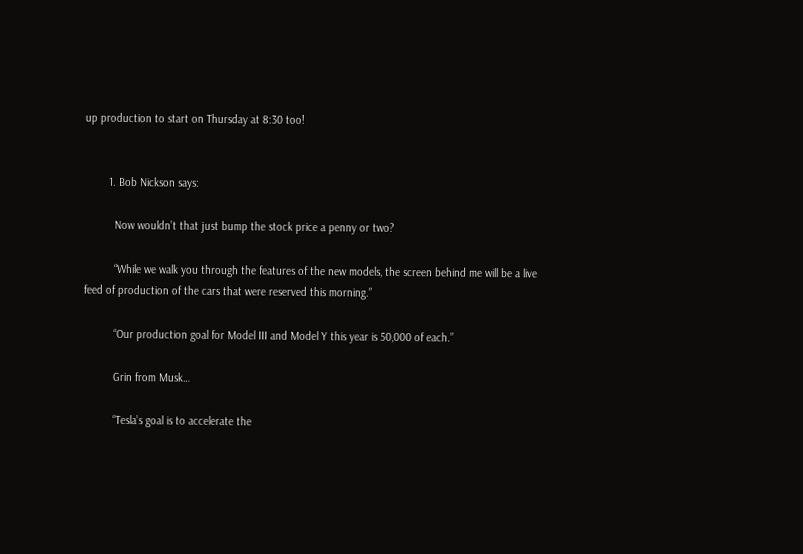up production to start on Thursday at 8:30 too!


        1. Bob Nickson says:

          Now wouldn’t that just bump the stock price a penny or two?

          “While we walk you through the features of the new models, the screen behind me will be a live feed of production of the cars that were reserved this morning.”

          “Our production goal for Model III and Model Y this year is 50,000 of each.”

          Grin from Musk…

          “Tesla’s goal is to accelerate the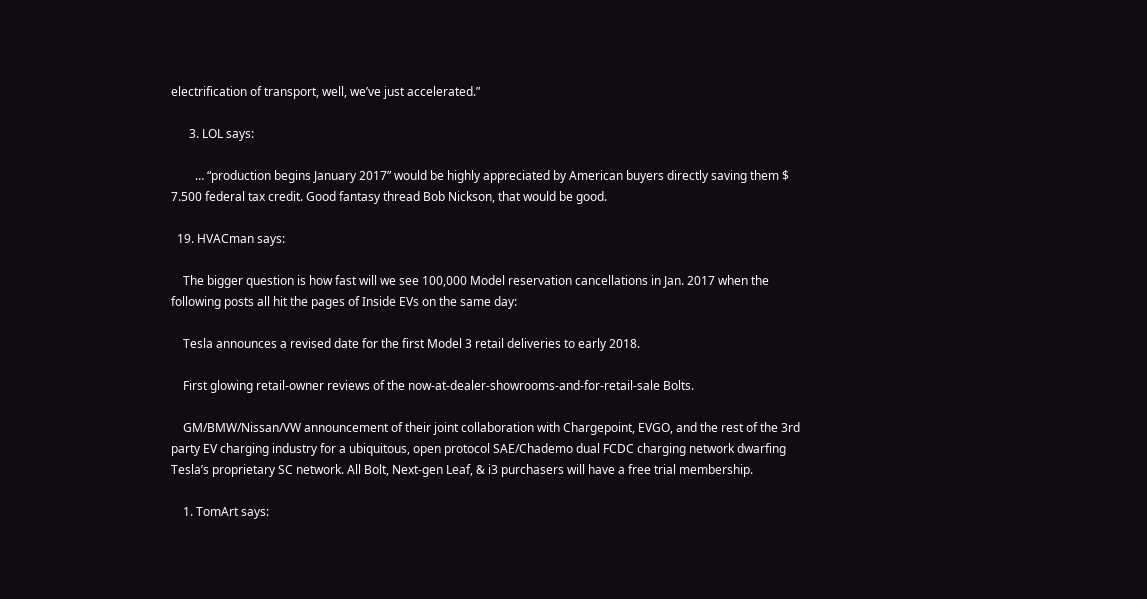electrification of transport, well, we’ve just accelerated.”

      3. LOL says:

        … “production begins January 2017” would be highly appreciated by American buyers directly saving them $ 7.500 federal tax credit. Good fantasy thread Bob Nickson, that would be good.

  19. HVACman says:

    The bigger question is how fast will we see 100,000 Model reservation cancellations in Jan. 2017 when the following posts all hit the pages of Inside EVs on the same day:

    Tesla announces a revised date for the first Model 3 retail deliveries to early 2018.

    First glowing retail-owner reviews of the now-at-dealer-showrooms-and-for-retail-sale Bolts.

    GM/BMW/Nissan/VW announcement of their joint collaboration with Chargepoint, EVGO, and the rest of the 3rd party EV charging industry for a ubiquitous, open protocol SAE/Chademo dual FCDC charging network dwarfing Tesla’s proprietary SC network. All Bolt, Next-gen Leaf, & i3 purchasers will have a free trial membership.

    1. TomArt says: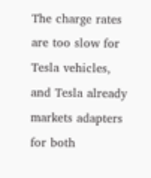The charge rates are too slow for Tesla vehicles, and Tesla already markets adapters for both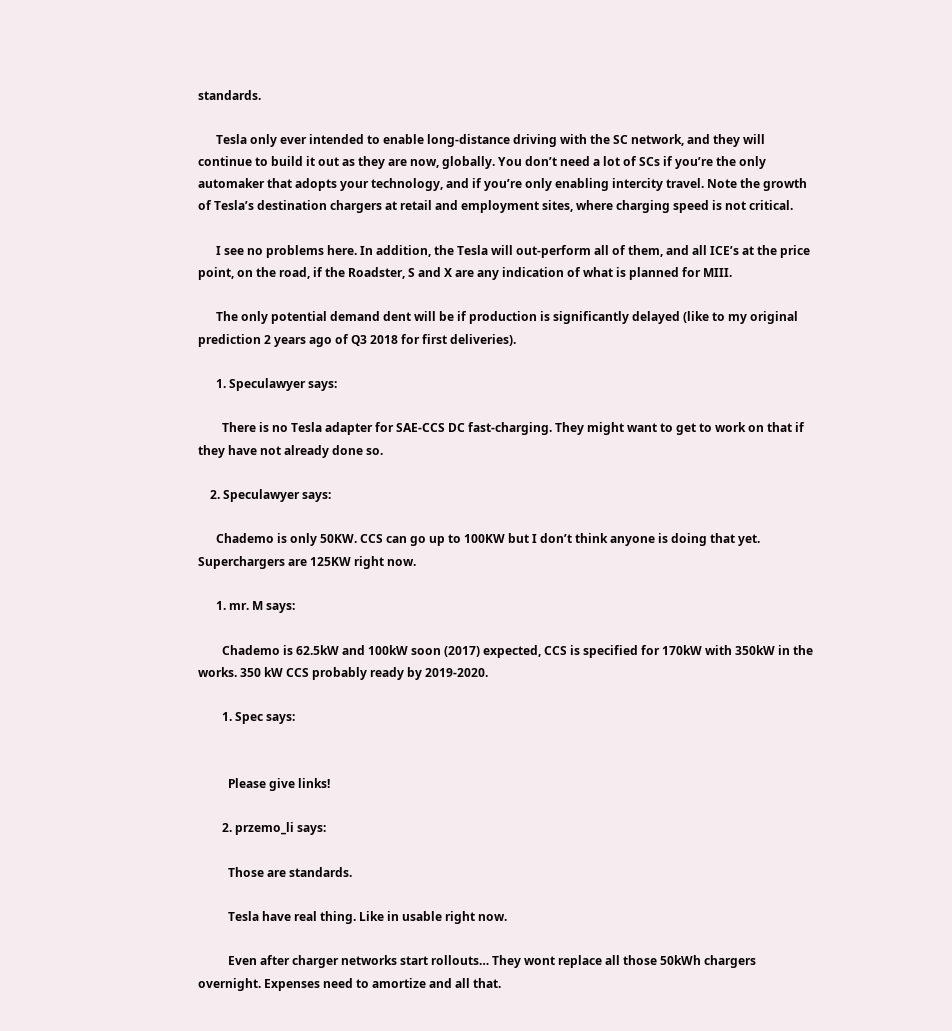standards.

      Tesla only ever intended to enable long-distance driving with the SC network, and they will continue to build it out as they are now, globally. You don’t need a lot of SCs if you’re the only automaker that adopts your technology, and if you’re only enabling intercity travel. Note the growth of Tesla’s destination chargers at retail and employment sites, where charging speed is not critical.

      I see no problems here. In addition, the Tesla will out-perform all of them, and all ICE’s at the price point, on the road, if the Roadster, S and X are any indication of what is planned for MIII.

      The only potential demand dent will be if production is significantly delayed (like to my original prediction 2 years ago of Q3 2018 for first deliveries).

      1. Speculawyer says:

        There is no Tesla adapter for SAE-CCS DC fast-charging. They might want to get to work on that if they have not already done so.

    2. Speculawyer says:

      Chademo is only 50KW. CCS can go up to 100KW but I don’t think anyone is doing that yet. Superchargers are 125KW right now.

      1. mr. M says:

        Chademo is 62.5kW and 100kW soon (2017) expected, CCS is specified for 170kW with 350kW in the works. 350 kW CCS probably ready by 2019-2020.

        1. Spec says:


          Please give links!

        2. przemo_li says:

          Those are standards.

          Tesla have real thing. Like in usable right now.

          Even after charger networks start rollouts… They wont replace all those 50kWh chargers overnight. Expenses need to amortize and all that.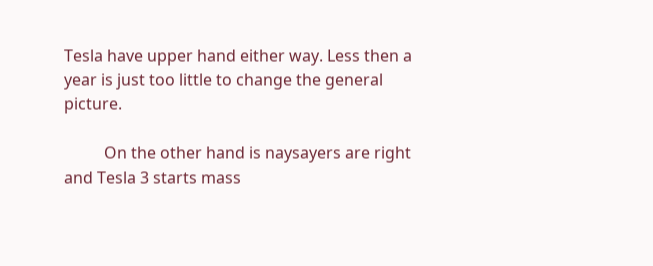Tesla have upper hand either way. Less then a year is just too little to change the general picture.

          On the other hand is naysayers are right and Tesla 3 starts mass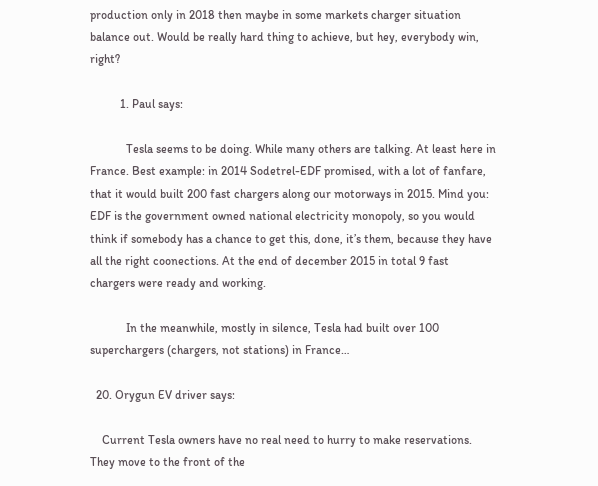production only in 2018 then maybe in some markets charger situation balance out. Would be really hard thing to achieve, but hey, everybody win, right?

          1. Paul says:

            Tesla seems to be doing. While many others are talking. At least here in France. Best example: in 2014 Sodetrel-EDF promised, with a lot of fanfare, that it would built 200 fast chargers along our motorways in 2015. Mind you: EDF is the government owned national electricity monopoly, so you would think if somebody has a chance to get this, done, it’s them, because they have all the right coonections. At the end of december 2015 in total 9 fast chargers were ready and working.

            In the meanwhile, mostly in silence, Tesla had built over 100 superchargers (chargers, not stations) in France…

  20. Orygun EV driver says:

    Current Tesla owners have no real need to hurry to make reservations. They move to the front of the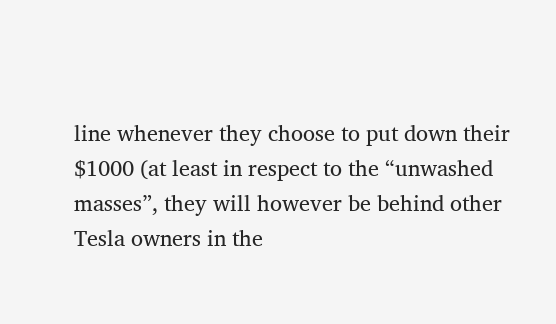line whenever they choose to put down their $1000 (at least in respect to the “unwashed masses”, they will however be behind other Tesla owners in the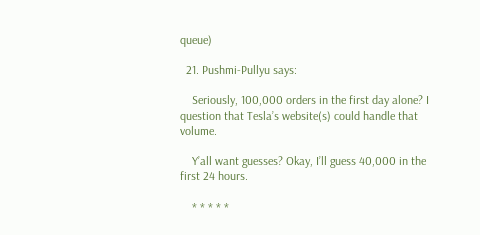queue)

  21. Pushmi-Pullyu says:

    Seriously, 100,000 orders in the first day alone? I question that Tesla’s website(s) could handle that volume.

    Y’all want guesses? Okay, I’ll guess 40,000 in the first 24 hours.

    * * * * *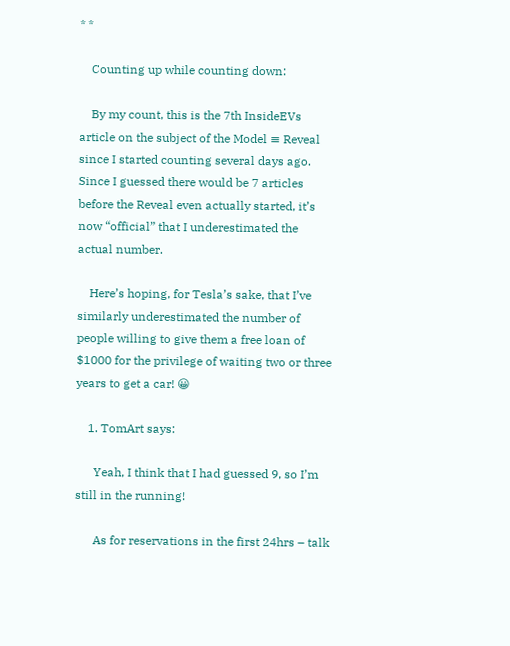* *

    Counting up while counting down:

    By my count, this is the 7th InsideEVs article on the subject of the Model ≡ Reveal since I started counting several days ago. Since I guessed there would be 7 articles before the Reveal even actually started, it’s now “official” that I underestimated the actual number.

    Here’s hoping, for Tesla’s sake, that I’ve similarly underestimated the number of people willing to give them a free loan of $1000 for the privilege of waiting two or three years to get a car! 😀

    1. TomArt says:

      Yeah, I think that I had guessed 9, so I’m still in the running!

      As for reservations in the first 24hrs – talk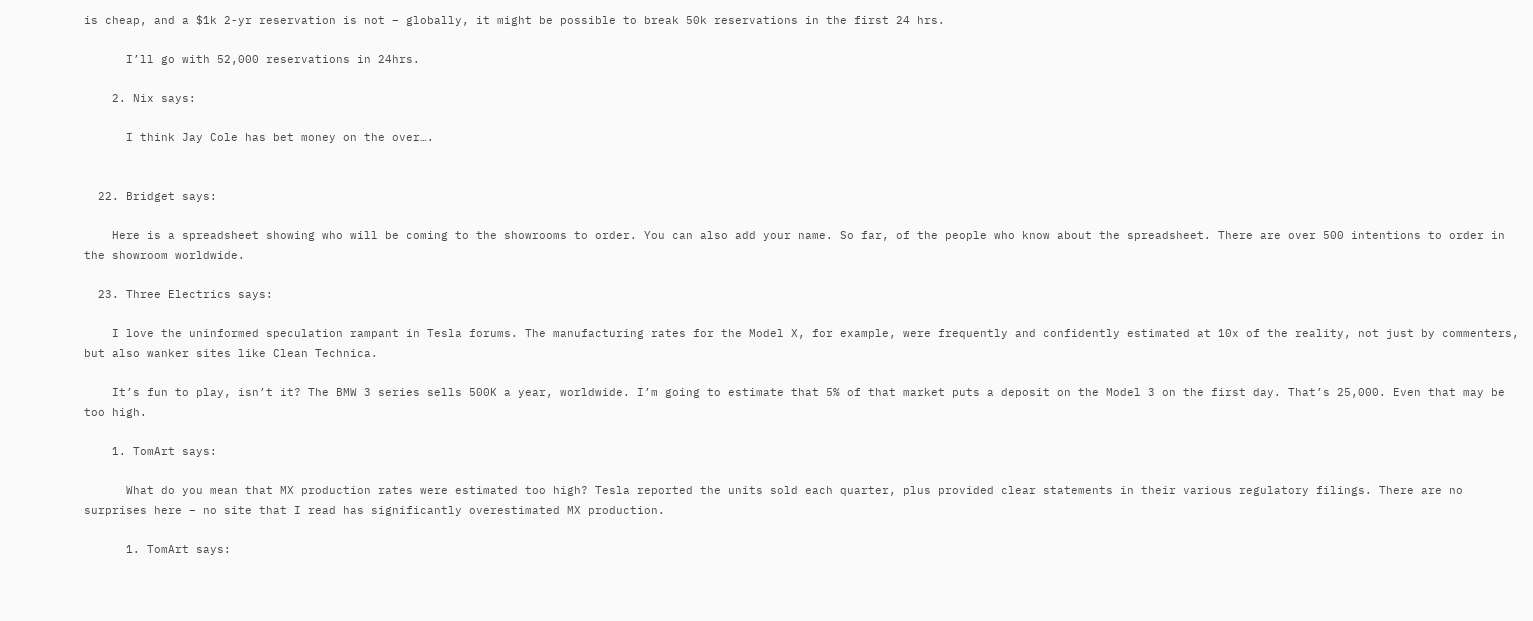is cheap, and a $1k 2-yr reservation is not – globally, it might be possible to break 50k reservations in the first 24 hrs.

      I’ll go with 52,000 reservations in 24hrs.

    2. Nix says:

      I think Jay Cole has bet money on the over….


  22. Bridget says:

    Here is a spreadsheet showing who will be coming to the showrooms to order. You can also add your name. So far, of the people who know about the spreadsheet. There are over 500 intentions to order in the showroom worldwide.

  23. Three Electrics says:

    I love the uninformed speculation rampant in Tesla forums. The manufacturing rates for the Model X, for example, were frequently and confidently estimated at 10x of the reality, not just by commenters, but also wanker sites like Clean Technica.

    It’s fun to play, isn’t it? The BMW 3 series sells 500K a year, worldwide. I’m going to estimate that 5% of that market puts a deposit on the Model 3 on the first day. That’s 25,000. Even that may be too high.

    1. TomArt says:

      What do you mean that MX production rates were estimated too high? Tesla reported the units sold each quarter, plus provided clear statements in their various regulatory filings. There are no surprises here – no site that I read has significantly overestimated MX production.

      1. TomArt says: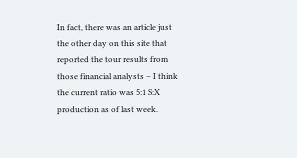In fact, there was an article just the other day on this site that reported the tour results from those financial analysts – I think the current ratio was 5:1 S:X production as of last week.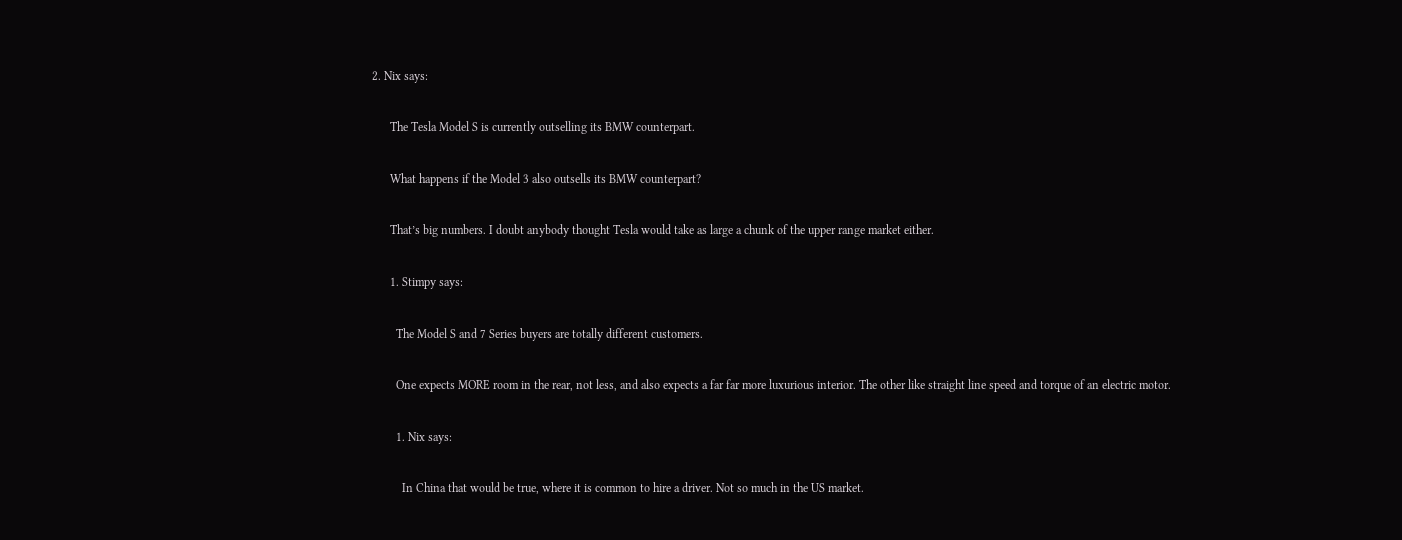2. Nix says:

      The Tesla Model S is currently outselling its BMW counterpart.

      What happens if the Model 3 also outsells its BMW counterpart?

      That’s big numbers. I doubt anybody thought Tesla would take as large a chunk of the upper range market either.

      1. Stimpy says:

        The Model S and 7 Series buyers are totally different customers.

        One expects MORE room in the rear, not less, and also expects a far far more luxurious interior. The other like straight line speed and torque of an electric motor.

        1. Nix says:

          In China that would be true, where it is common to hire a driver. Not so much in the US market.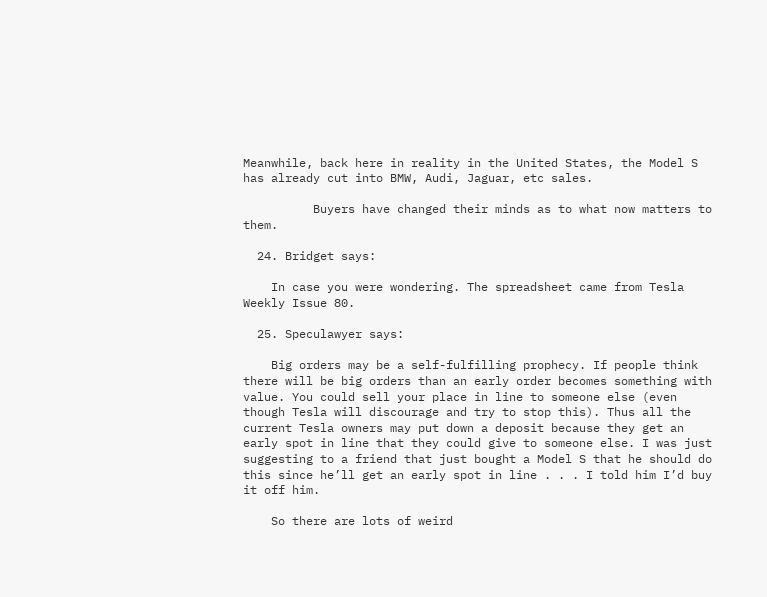Meanwhile, back here in reality in the United States, the Model S has already cut into BMW, Audi, Jaguar, etc sales.

          Buyers have changed their minds as to what now matters to them.

  24. Bridget says:

    In case you were wondering. The spreadsheet came from Tesla Weekly Issue 80.

  25. Speculawyer says:

    Big orders may be a self-fulfilling prophecy. If people think there will be big orders than an early order becomes something with value. You could sell your place in line to someone else (even though Tesla will discourage and try to stop this). Thus all the current Tesla owners may put down a deposit because they get an early spot in line that they could give to someone else. I was just suggesting to a friend that just bought a Model S that he should do this since he’ll get an early spot in line . . . I told him I’d buy it off him.

    So there are lots of weird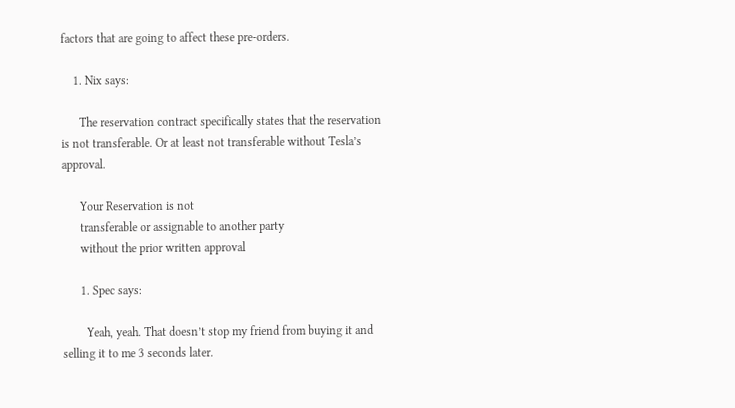factors that are going to affect these pre-orders.

    1. Nix says:

      The reservation contract specifically states that the reservation is not transferable. Or at least not transferable without Tesla’s approval.

      Your Reservation is not
      transferable or assignable to another party
      without the prior written approval

      1. Spec says:

        Yeah, yeah. That doesn’t stop my friend from buying it and selling it to me 3 seconds later.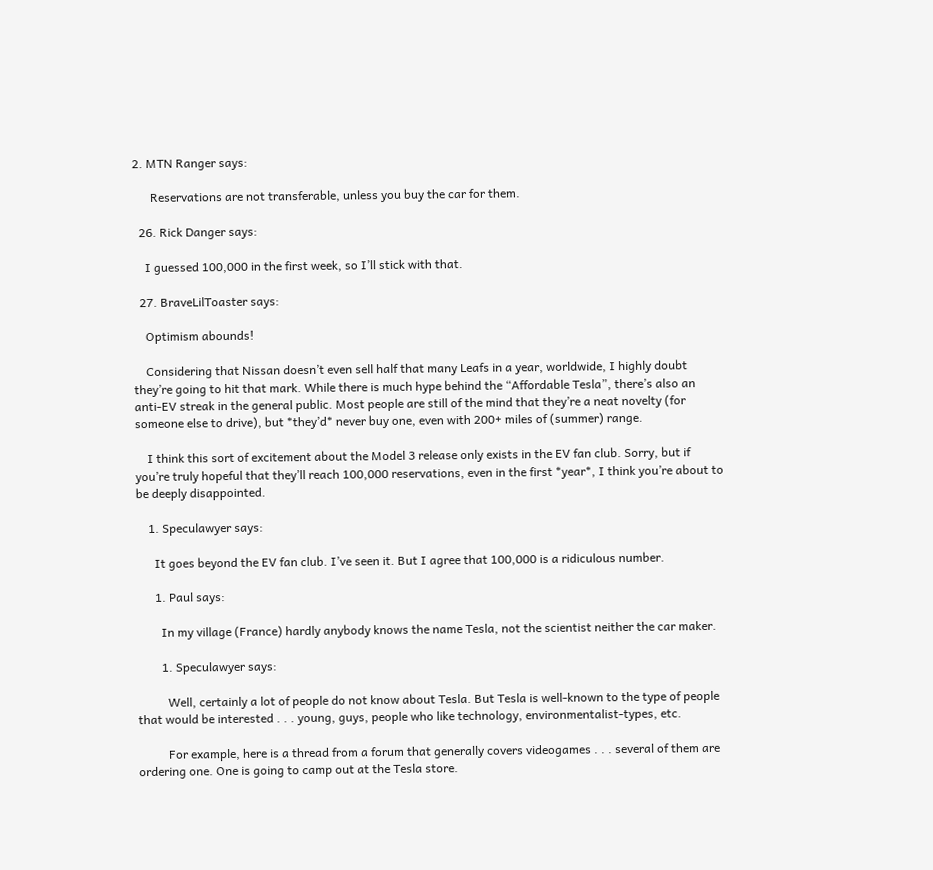2. MTN Ranger says:

      Reservations are not transferable, unless you buy the car for them.

  26. Rick Danger says:

    I guessed 100,000 in the first week, so I’ll stick with that.

  27. BraveLilToaster says:

    Optimism abounds!

    Considering that Nissan doesn’t even sell half that many Leafs in a year, worldwide, I highly doubt they’re going to hit that mark. While there is much hype behind the “Affordable Tesla”, there’s also an anti-EV streak in the general public. Most people are still of the mind that they’re a neat novelty (for someone else to drive), but *they’d* never buy one, even with 200+ miles of (summer) range.

    I think this sort of excitement about the Model 3 release only exists in the EV fan club. Sorry, but if you’re truly hopeful that they’ll reach 100,000 reservations, even in the first *year*, I think you’re about to be deeply disappointed.

    1. Speculawyer says:

      It goes beyond the EV fan club. I’ve seen it. But I agree that 100,000 is a ridiculous number.

      1. Paul says:

        In my village (France) hardly anybody knows the name Tesla, not the scientist neither the car maker.

        1. Speculawyer says:

          Well, certainly a lot of people do not know about Tesla. But Tesla is well-known to the type of people that would be interested . . . young, guys, people who like technology, environmentalist-types, etc.

          For example, here is a thread from a forum that generally covers videogames . . . several of them are ordering one. One is going to camp out at the Tesla store.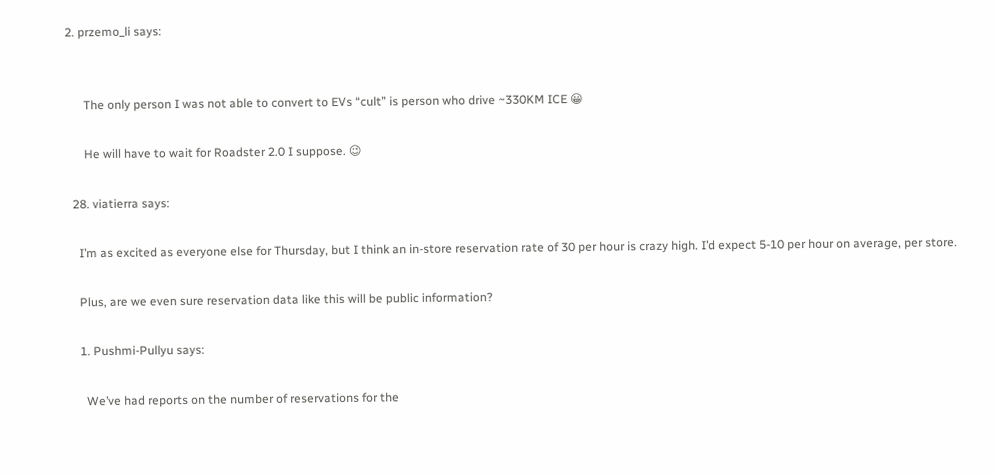2. przemo_li says:


      The only person I was not able to convert to EVs “cult” is person who drive ~330KM ICE 😀

      He will have to wait for Roadster 2.0 I suppose. 😉

  28. viatierra says:

    I’m as excited as everyone else for Thursday, but I think an in-store reservation rate of 30 per hour is crazy high. I’d expect 5-10 per hour on average, per store.

    Plus, are we even sure reservation data like this will be public information?

    1. Pushmi-Pullyu says:

      We’ve had reports on the number of reservations for the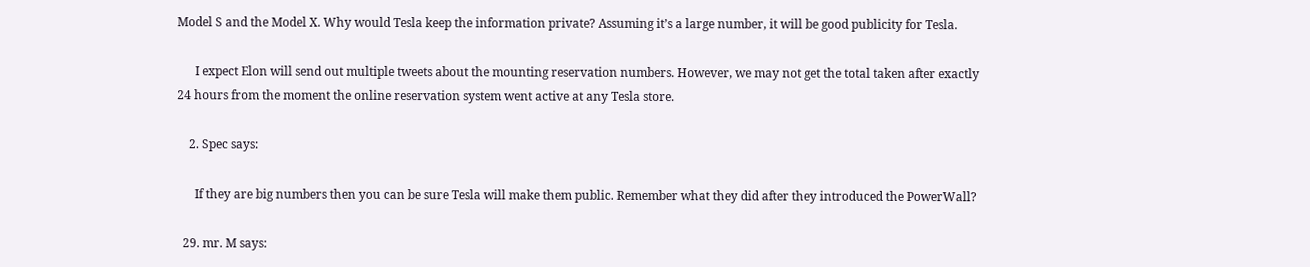Model S and the Model X. Why would Tesla keep the information private? Assuming it’s a large number, it will be good publicity for Tesla.

      I expect Elon will send out multiple tweets about the mounting reservation numbers. However, we may not get the total taken after exactly 24 hours from the moment the online reservation system went active at any Tesla store.

    2. Spec says:

      If they are big numbers then you can be sure Tesla will make them public. Remember what they did after they introduced the PowerWall?

  29. mr. M says: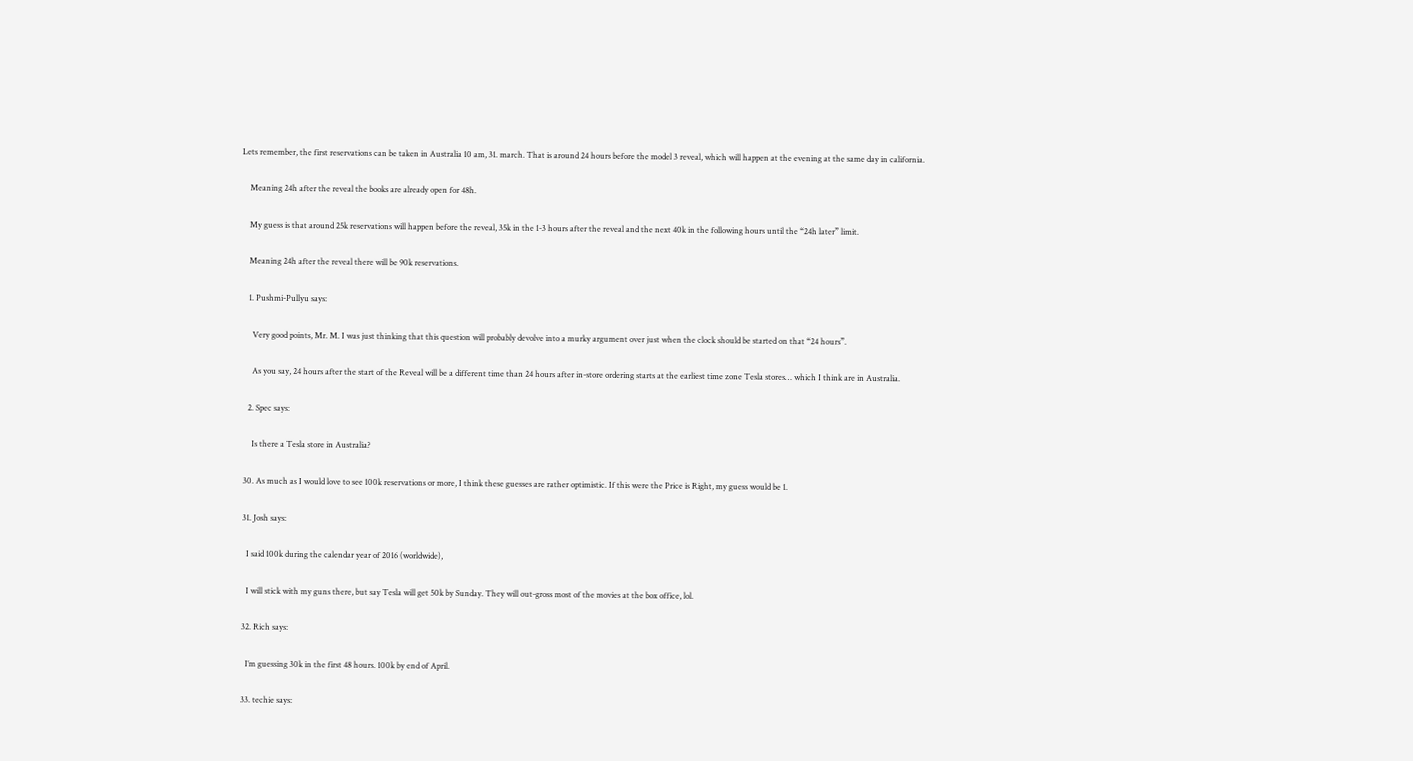Lets remember, the first reservations can be taken in Australia 10 am, 31. march. That is around 24 hours before the model 3 reveal, which will happen at the evening at the same day in california.

    Meaning 24h after the reveal the books are already open for 48h.

    My guess is that around 25k reservations will happen before the reveal, 35k in the 1-3 hours after the reveal and the next 40k in the following hours until the “24h later” limit.

    Meaning 24h after the reveal there will be 90k reservations.

    1. Pushmi-Pullyu says:

      Very good points, Mr. M. I was just thinking that this question will probably devolve into a murky argument over just when the clock should be started on that “24 hours”.

      As you say, 24 hours after the start of the Reveal will be a different time than 24 hours after in-store ordering starts at the earliest time zone Tesla stores… which I think are in Australia.

    2. Spec says:

      Is there a Tesla store in Australia?

  30. As much as I would love to see 100k reservations or more, I think these guesses are rather optimistic. If this were the Price is Right, my guess would be 1.

  31. Josh says:

    I said 100k during the calendar year of 2016 (worldwide),

    I will stick with my guns there, but say Tesla will get 50k by Sunday. They will out-gross most of the movies at the box office, lol.

  32. Rich says:

    I’m guessing 30k in the first 48 hours. 100k by end of April.

  33. techie says: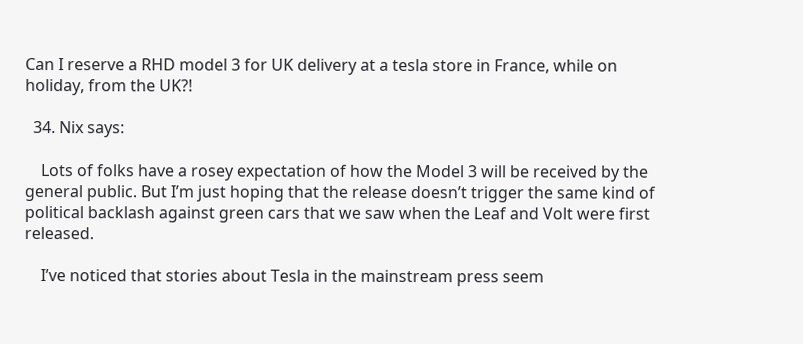Can I reserve a RHD model 3 for UK delivery at a tesla store in France, while on holiday, from the UK?!

  34. Nix says:

    Lots of folks have a rosey expectation of how the Model 3 will be received by the general public. But I’m just hoping that the release doesn’t trigger the same kind of political backlash against green cars that we saw when the Leaf and Volt were first released.

    I’ve noticed that stories about Tesla in the mainstream press seem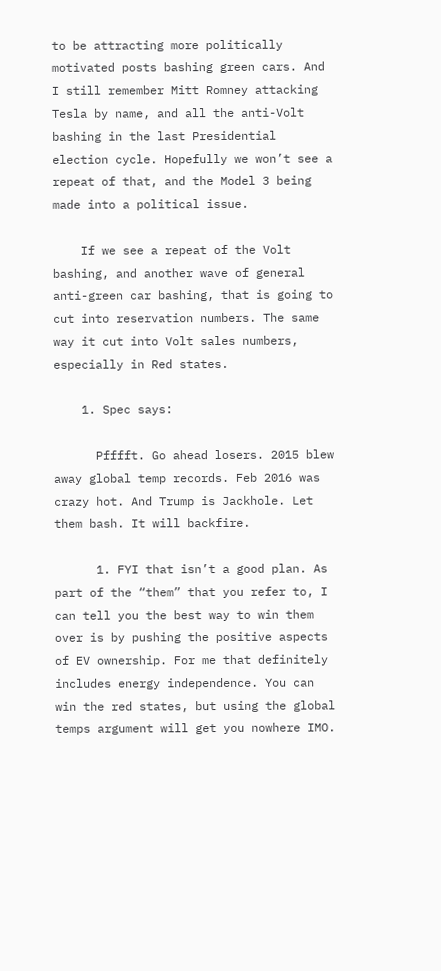to be attracting more politically motivated posts bashing green cars. And I still remember Mitt Romney attacking Tesla by name, and all the anti-Volt bashing in the last Presidential election cycle. Hopefully we won’t see a repeat of that, and the Model 3 being made into a political issue.

    If we see a repeat of the Volt bashing, and another wave of general anti-green car bashing, that is going to cut into reservation numbers. The same way it cut into Volt sales numbers, especially in Red states.

    1. Spec says:

      Pfffft. Go ahead losers. 2015 blew away global temp records. Feb 2016 was crazy hot. And Trump is Jackhole. Let them bash. It will backfire.

      1. FYI that isn’t a good plan. As part of the “them” that you refer to, I can tell you the best way to win them over is by pushing the positive aspects of EV ownership. For me that definitely includes energy independence. You can win the red states, but using the global temps argument will get you nowhere IMO.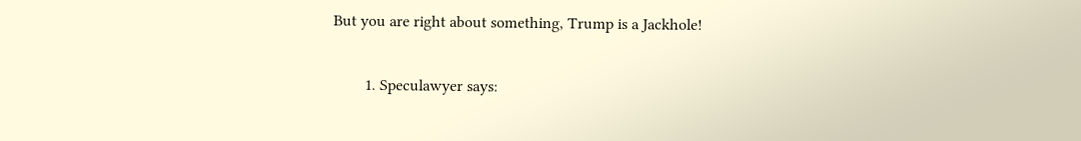But you are right about something, Trump is a Jackhole!

        1. Speculawyer says: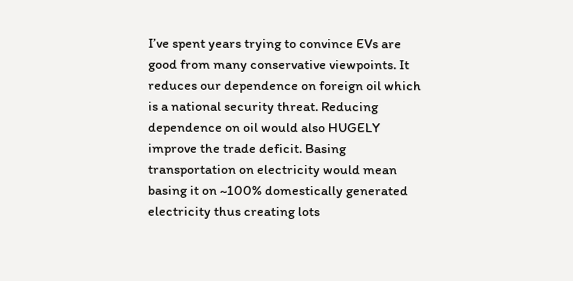I’ve spent years trying to convince EVs are good from many conservative viewpoints. It reduces our dependence on foreign oil which is a national security threat. Reducing dependence on oil would also HUGELY improve the trade deficit. Basing transportation on electricity would mean basing it on ~100% domestically generated electricity thus creating lots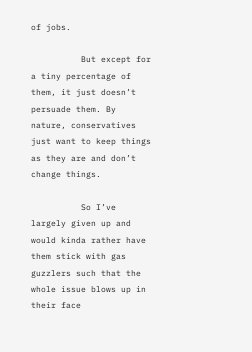of jobs.

          But except for a tiny percentage of them, it just doesn’t persuade them. By nature, conservatives just want to keep things as they are and don’t change things.

          So I’ve largely given up and would kinda rather have them stick with gas guzzlers such that the whole issue blows up in their face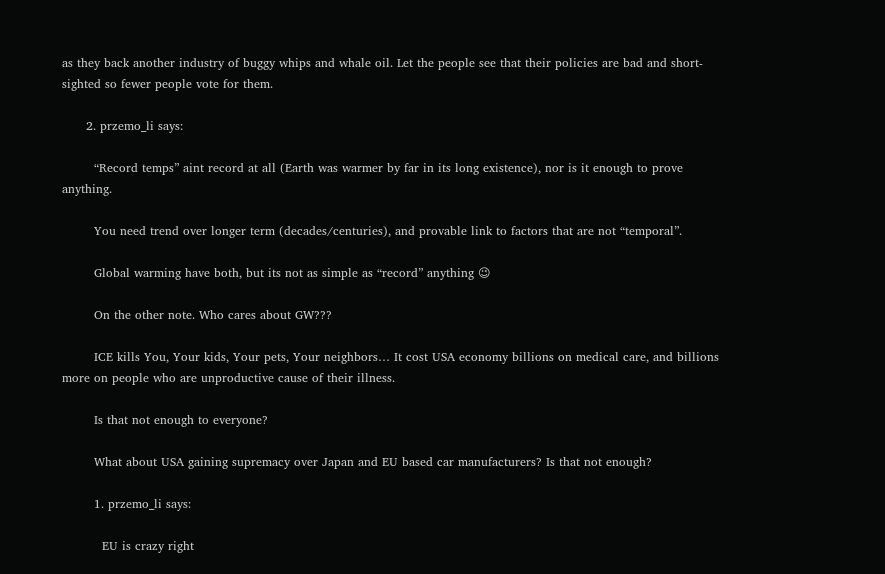as they back another industry of buggy whips and whale oil. Let the people see that their policies are bad and short-sighted so fewer people vote for them.

      2. przemo_li says:

        “Record temps” aint record at all (Earth was warmer by far in its long existence), nor is it enough to prove anything.

        You need trend over longer term (decades/centuries), and provable link to factors that are not “temporal”.

        Global warming have both, but its not as simple as “record” anything 😉

        On the other note. Who cares about GW???

        ICE kills You, Your kids, Your pets, Your neighbors… It cost USA economy billions on medical care, and billions more on people who are unproductive cause of their illness.

        Is that not enough to everyone?

        What about USA gaining supremacy over Japan and EU based car manufacturers? Is that not enough?

        1. przemo_li says:

          EU is crazy right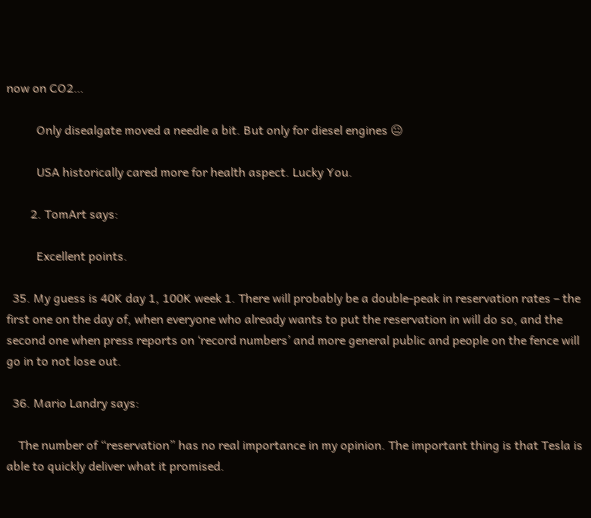now on CO2…

          Only disealgate moved a needle a bit. But only for diesel engines 😐

          USA historically cared more for health aspect. Lucky You.

        2. TomArt says:

          Excellent points.

  35. My guess is 40K day 1, 100K week 1. There will probably be a double-peak in reservation rates – the first one on the day of, when everyone who already wants to put the reservation in will do so, and the second one when press reports on ‘record numbers’ and more general public and people on the fence will go in to not lose out.

  36. Mario Landry says:

    The number of “reservation” has no real importance in my opinion. The important thing is that Tesla is able to quickly deliver what it promised.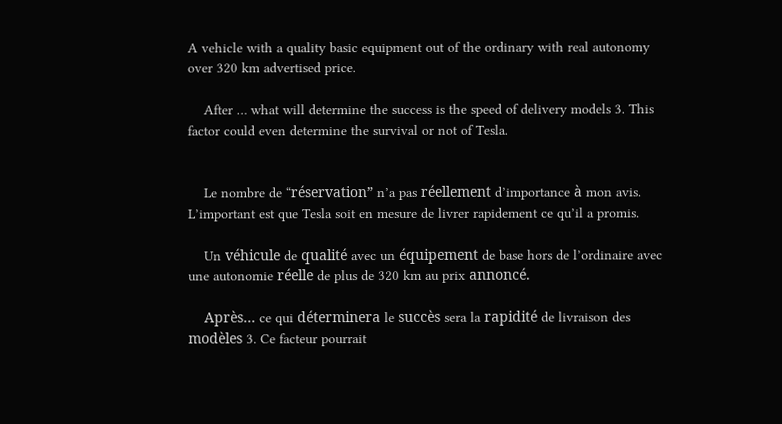A vehicle with a quality basic equipment out of the ordinary with real autonomy over 320 km advertised price.

    After … what will determine the success is the speed of delivery models 3. This factor could even determine the survival or not of Tesla.


    Le nombre de “réservation” n’a pas réellement d’importance à mon avis. L’important est que Tesla soit en mesure de livrer rapidement ce qu’il a promis.

    Un véhicule de qualité avec un équipement de base hors de l’ordinaire avec une autonomie réelle de plus de 320 km au prix annoncé.

    Après… ce qui déterminera le succès sera la rapidité de livraison des modèles 3. Ce facteur pourrait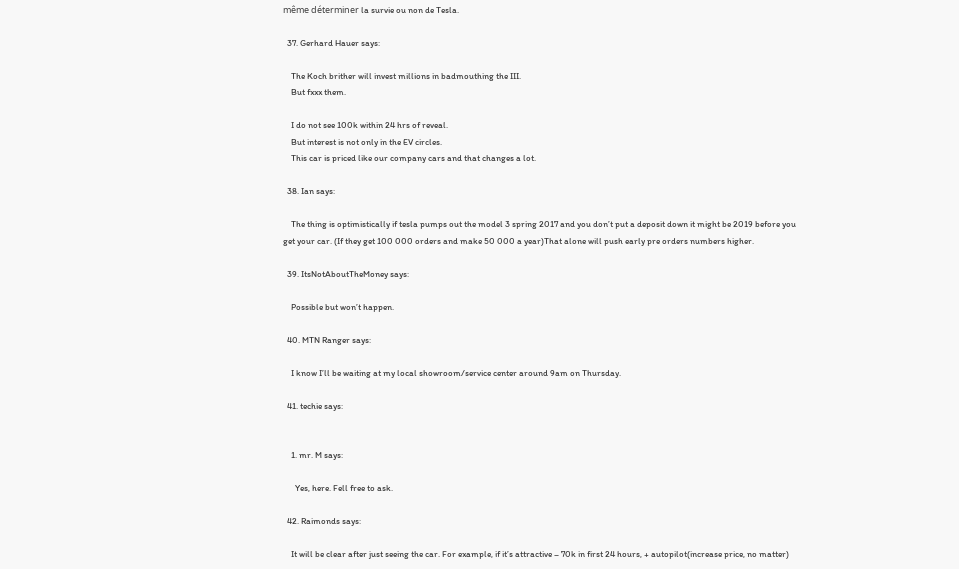même déterminer la survie ou non de Tesla.

  37. Gerhard Hauer says:

    The Koch brither will invest millions in badmouthing the III.
    But fxxx them.

    I do not see 100k within 24 hrs of reveal.
    But interest is not only in the EV circles.
    This car is priced like our company cars and that changes a lot.

  38. Ian says:

    The thing is optimistically if tesla pumps out the model 3 spring 2017 and you don’t put a deposit down it might be 2019 before you get your car. (If they get 100 000 orders and make 50 000 a year)That alone will push early pre orders numbers higher.

  39. ItsNotAboutTheMoney says:

    Possible but won’t happen.

  40. MTN Ranger says:

    I know I’ll be waiting at my local showroom/service center around 9am on Thursday.

  41. techie says:


    1. mr. M says:

      Yes, here. Fell free to ask.

  42. Raimonds says:

    It will be clear after just seeing the car. For example, if it’s attractive – 70k in first 24 hours, + autopilot(increase price, no matter)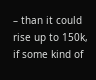– than it could rise up to 150k, if some kind of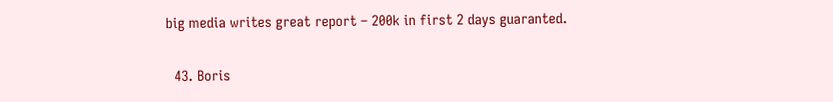big media writes great report – 200k in first 2 days guaranted.

  43. Boris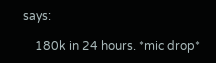says:

    180k in 24 hours. *mic drop*